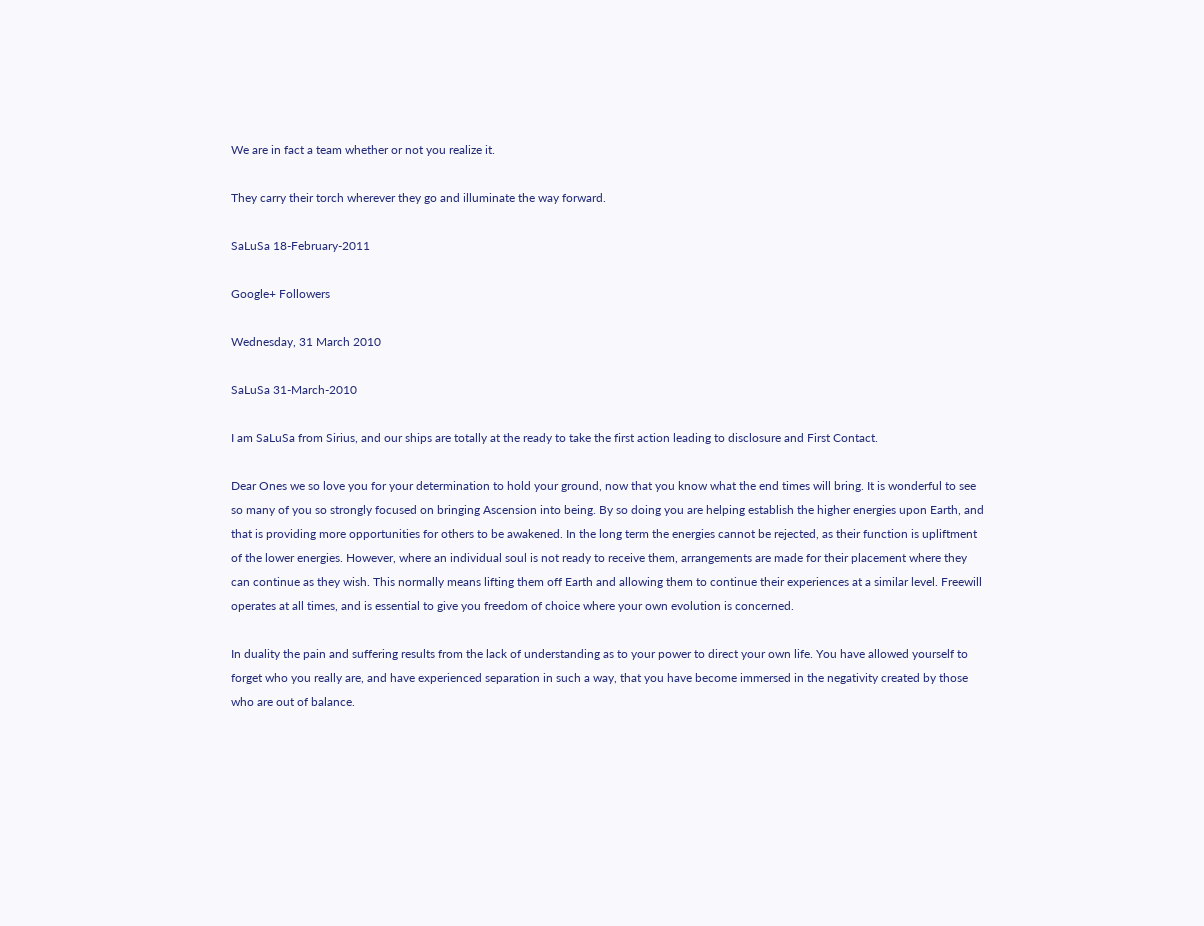We are in fact a team whether or not you realize it.

They carry their torch wherever they go and illuminate the way forward.

SaLuSa 18-February-2011

Google+ Followers

Wednesday, 31 March 2010

SaLuSa 31-March-2010

I am SaLuSa from Sirius, and our ships are totally at the ready to take the first action leading to disclosure and First Contact.

Dear Ones we so love you for your determination to hold your ground, now that you know what the end times will bring. It is wonderful to see so many of you so strongly focused on bringing Ascension into being. By so doing you are helping establish the higher energies upon Earth, and that is providing more opportunities for others to be awakened. In the long term the energies cannot be rejected, as their function is upliftment of the lower energies. However, where an individual soul is not ready to receive them, arrangements are made for their placement where they can continue as they wish. This normally means lifting them off Earth and allowing them to continue their experiences at a similar level. Freewill operates at all times, and is essential to give you freedom of choice where your own evolution is concerned.

In duality the pain and suffering results from the lack of understanding as to your power to direct your own life. You have allowed yourself to forget who you really are, and have experienced separation in such a way, that you have become immersed in the negativity created by those who are out of balance.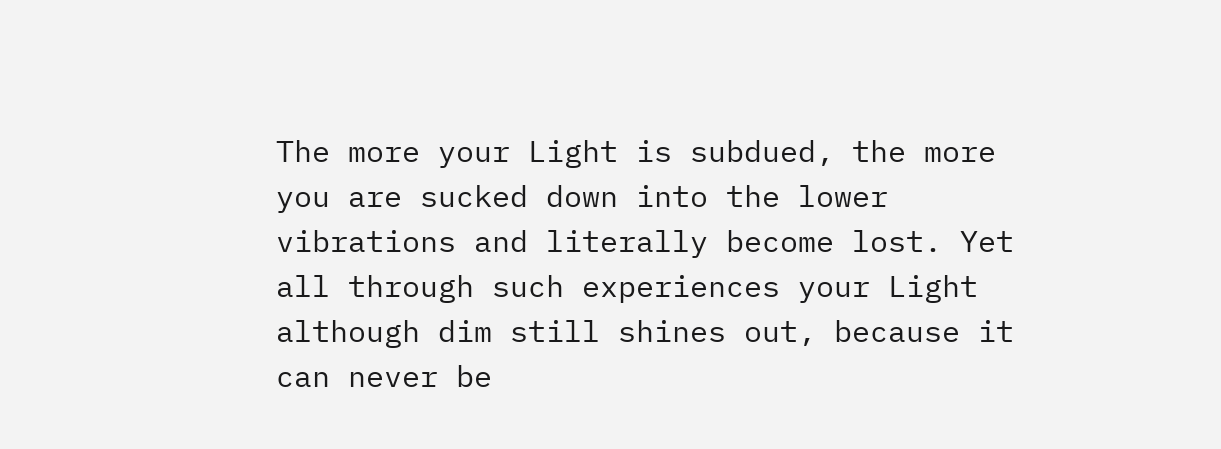The more your Light is subdued, the more you are sucked down into the lower vibrations and literally become lost. Yet all through such experiences your Light although dim still shines out, because it can never be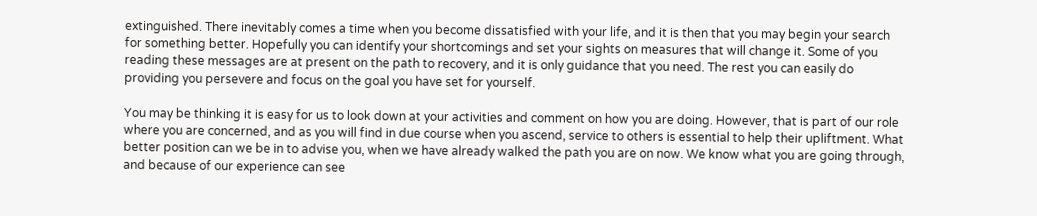extinguished. There inevitably comes a time when you become dissatisfied with your life, and it is then that you may begin your search for something better. Hopefully you can identify your shortcomings and set your sights on measures that will change it. Some of you reading these messages are at present on the path to recovery, and it is only guidance that you need. The rest you can easily do providing you persevere and focus on the goal you have set for yourself.

You may be thinking it is easy for us to look down at your activities and comment on how you are doing. However, that is part of our role where you are concerned, and as you will find in due course when you ascend, service to others is essential to help their upliftment. What better position can we be in to advise you, when we have already walked the path you are on now. We know what you are going through, and because of our experience can see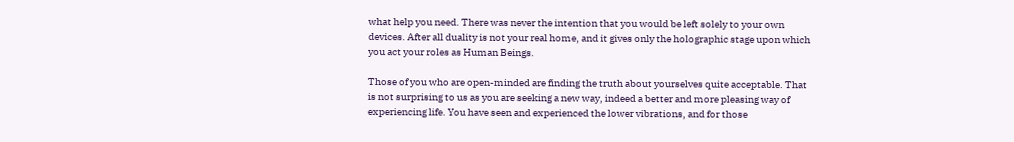what help you need. There was never the intention that you would be left solely to your own devices. After all duality is not your real home, and it gives only the holographic stage upon which you act your roles as Human Beings.

Those of you who are open-minded are finding the truth about yourselves quite acceptable. That is not surprising to us as you are seeking a new way, indeed a better and more pleasing way of experiencing life. You have seen and experienced the lower vibrations, and for those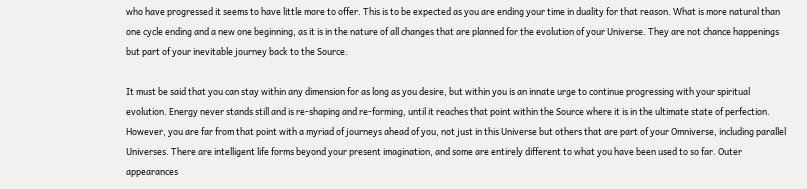who have progressed it seems to have little more to offer. This is to be expected as you are ending your time in duality for that reason. What is more natural than one cycle ending and a new one beginning, as it is in the nature of all changes that are planned for the evolution of your Universe. They are not chance happenings but part of your inevitable journey back to the Source.

It must be said that you can stay within any dimension for as long as you desire, but within you is an innate urge to continue progressing with your spiritual evolution. Energy never stands still and is re-shaping and re-forming, until it reaches that point within the Source where it is in the ultimate state of perfection. However, you are far from that point with a myriad of journeys ahead of you, not just in this Universe but others that are part of your Omniverse, including parallel Universes. There are intelligent life forms beyond your present imagination, and some are entirely different to what you have been used to so far. Outer appearances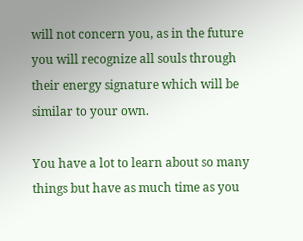will not concern you, as in the future you will recognize all souls through their energy signature which will be similar to your own.

You have a lot to learn about so many things but have as much time as you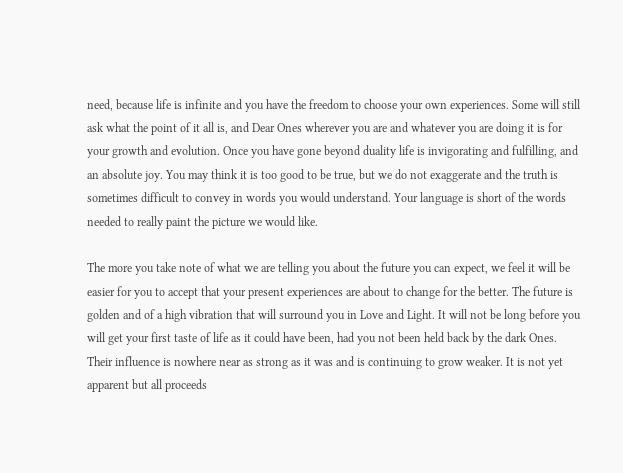need, because life is infinite and you have the freedom to choose your own experiences. Some will still ask what the point of it all is, and Dear Ones wherever you are and whatever you are doing it is for your growth and evolution. Once you have gone beyond duality life is invigorating and fulfilling, and an absolute joy. You may think it is too good to be true, but we do not exaggerate and the truth is sometimes difficult to convey in words you would understand. Your language is short of the words needed to really paint the picture we would like.

The more you take note of what we are telling you about the future you can expect, we feel it will be easier for you to accept that your present experiences are about to change for the better. The future is golden and of a high vibration that will surround you in Love and Light. It will not be long before you will get your first taste of life as it could have been, had you not been held back by the dark Ones. Their influence is nowhere near as strong as it was and is continuing to grow weaker. It is not yet apparent but all proceeds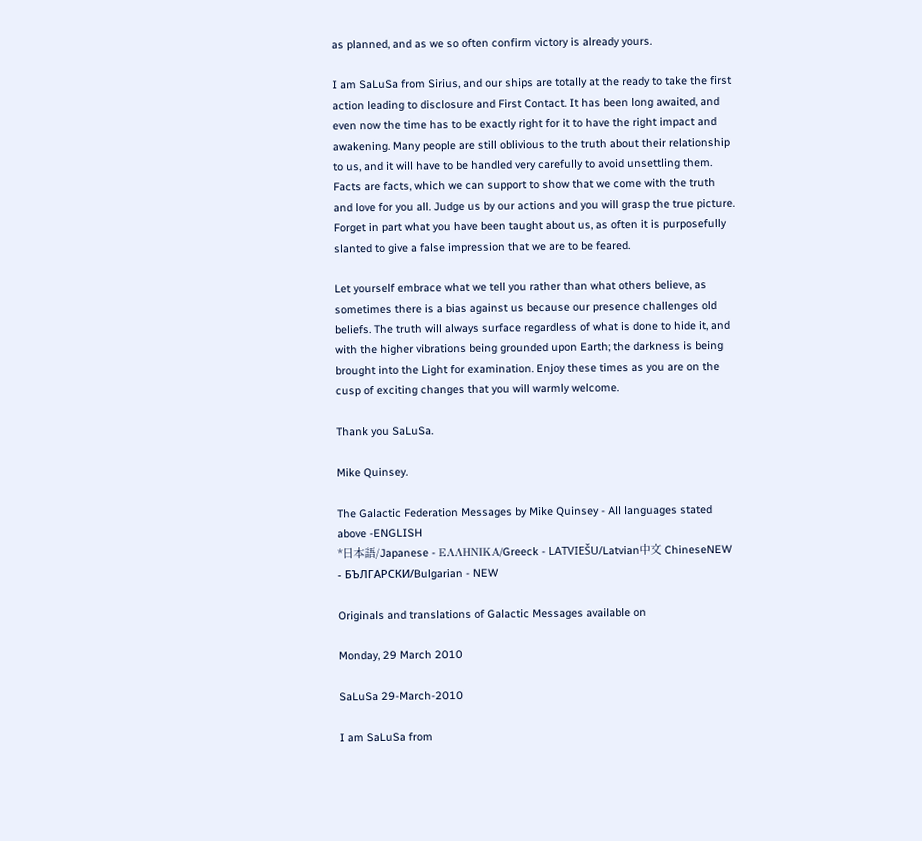as planned, and as we so often confirm victory is already yours.

I am SaLuSa from Sirius, and our ships are totally at the ready to take the first action leading to disclosure and First Contact. It has been long awaited, and even now the time has to be exactly right for it to have the right impact and awakening. Many people are still oblivious to the truth about their relationship to us, and it will have to be handled very carefully to avoid unsettling them. Facts are facts, which we can support to show that we come with the truth and love for you all. Judge us by our actions and you will grasp the true picture. Forget in part what you have been taught about us, as often it is purposefully slanted to give a false impression that we are to be feared.

Let yourself embrace what we tell you rather than what others believe, as sometimes there is a bias against us because our presence challenges old beliefs. The truth will always surface regardless of what is done to hide it, and with the higher vibrations being grounded upon Earth; the darkness is being brought into the Light for examination. Enjoy these times as you are on the cusp of exciting changes that you will warmly welcome.

Thank you SaLuSa.

Mike Quinsey.

The Galactic Federation Messages by Mike Quinsey - All languages stated above -ENGLISH
*日本語/Japanese - ΕΛΛΗΝΙΚΑ/Greeck - LATVIEŠU/Latvian中文 ChineseNEW - БЪЛГАРСКИ/Bulgarian - NEW

Originals and translations of Galactic Messages available on

Monday, 29 March 2010

SaLuSa 29-March-2010

I am SaLuSa from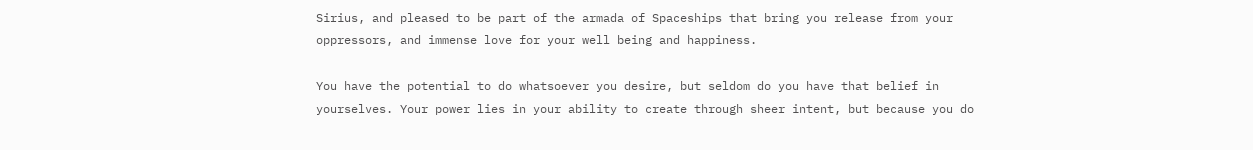Sirius, and pleased to be part of the armada of Spaceships that bring you release from your oppressors, and immense love for your well being and happiness.

You have the potential to do whatsoever you desire, but seldom do you have that belief in yourselves. Your power lies in your ability to create through sheer intent, but because you do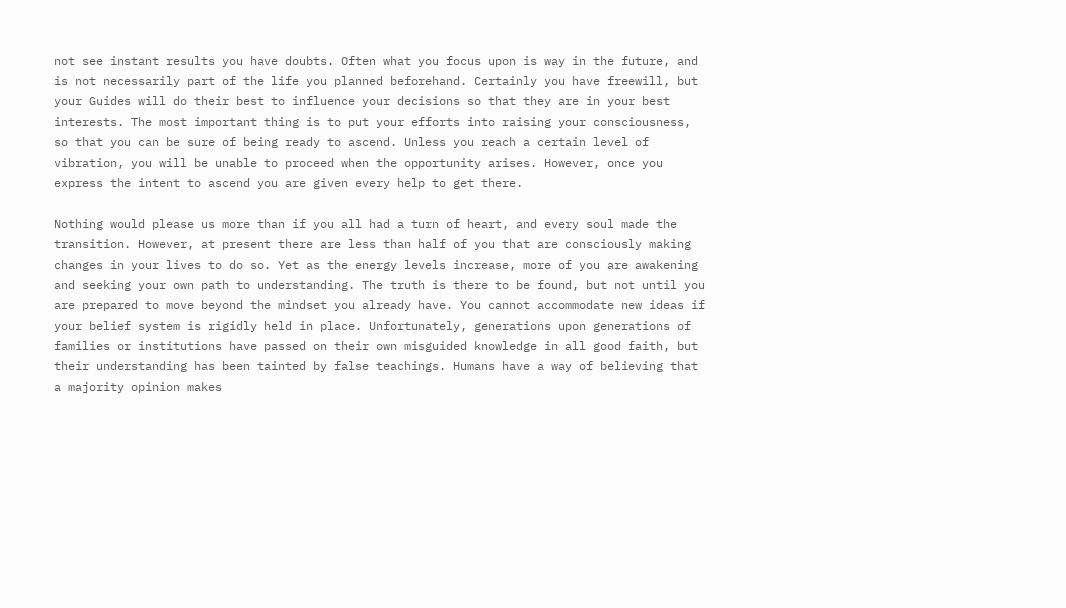not see instant results you have doubts. Often what you focus upon is way in the future, and is not necessarily part of the life you planned beforehand. Certainly you have freewill, but your Guides will do their best to influence your decisions so that they are in your best interests. The most important thing is to put your efforts into raising your consciousness, so that you can be sure of being ready to ascend. Unless you reach a certain level of vibration, you will be unable to proceed when the opportunity arises. However, once you express the intent to ascend you are given every help to get there.

Nothing would please us more than if you all had a turn of heart, and every soul made the transition. However, at present there are less than half of you that are consciously making changes in your lives to do so. Yet as the energy levels increase, more of you are awakening and seeking your own path to understanding. The truth is there to be found, but not until you are prepared to move beyond the mindset you already have. You cannot accommodate new ideas if your belief system is rigidly held in place. Unfortunately, generations upon generations of families or institutions have passed on their own misguided knowledge in all good faith, but their understanding has been tainted by false teachings. Humans have a way of believing that a majority opinion makes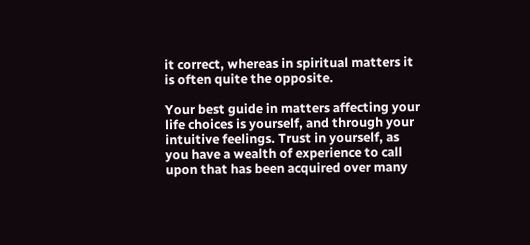it correct, whereas in spiritual matters it is often quite the opposite.

Your best guide in matters affecting your life choices is yourself, and through your intuitive feelings. Trust in yourself, as you have a wealth of experience to call upon that has been acquired over many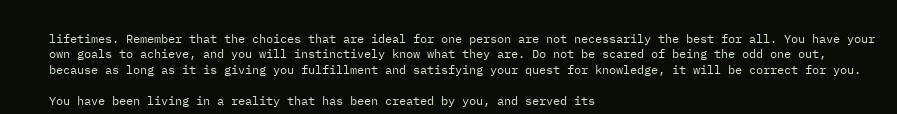lifetimes. Remember that the choices that are ideal for one person are not necessarily the best for all. You have your own goals to achieve, and you will instinctively know what they are. Do not be scared of being the odd one out, because as long as it is giving you fulfillment and satisfying your quest for knowledge, it will be correct for you.

You have been living in a reality that has been created by you, and served its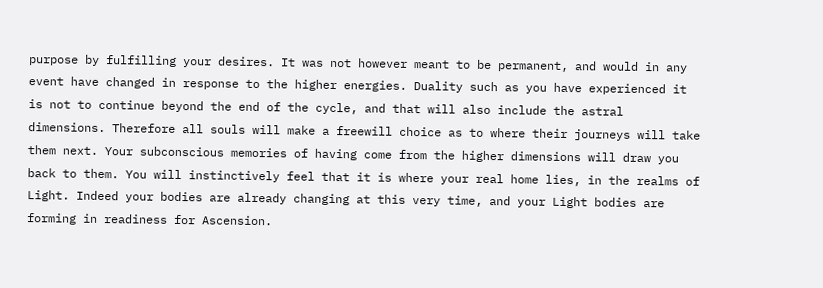purpose by fulfilling your desires. It was not however meant to be permanent, and would in any event have changed in response to the higher energies. Duality such as you have experienced it is not to continue beyond the end of the cycle, and that will also include the astral dimensions. Therefore all souls will make a freewill choice as to where their journeys will take them next. Your subconscious memories of having come from the higher dimensions will draw you back to them. You will instinctively feel that it is where your real home lies, in the realms of Light. Indeed your bodies are already changing at this very time, and your Light bodies are forming in readiness for Ascension.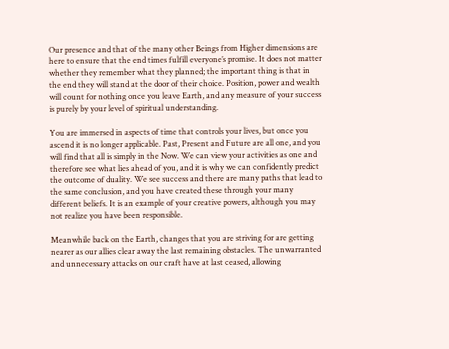Our presence and that of the many other Beings from Higher dimensions are here to ensure that the end times fulfill everyone’s promise. It does not matter whether they remember what they planned; the important thing is that in the end they will stand at the door of their choice. Position, power and wealth will count for nothing once you leave Earth, and any measure of your success is purely by your level of spiritual understanding.

You are immersed in aspects of time that controls your lives, but once you ascend it is no longer applicable. Past, Present and Future are all one, and you will find that all is simply in the Now. We can view your activities as one and therefore see what lies ahead of you, and it is why we can confidently predict the outcome of duality. We see success and there are many paths that lead to the same conclusion, and you have created these through your many different beliefs. It is an example of your creative powers, although you may not realize you have been responsible.

Meanwhile back on the Earth, changes that you are striving for are getting nearer as our allies clear away the last remaining obstacles. The unwarranted and unnecessary attacks on our craft have at last ceased, allowing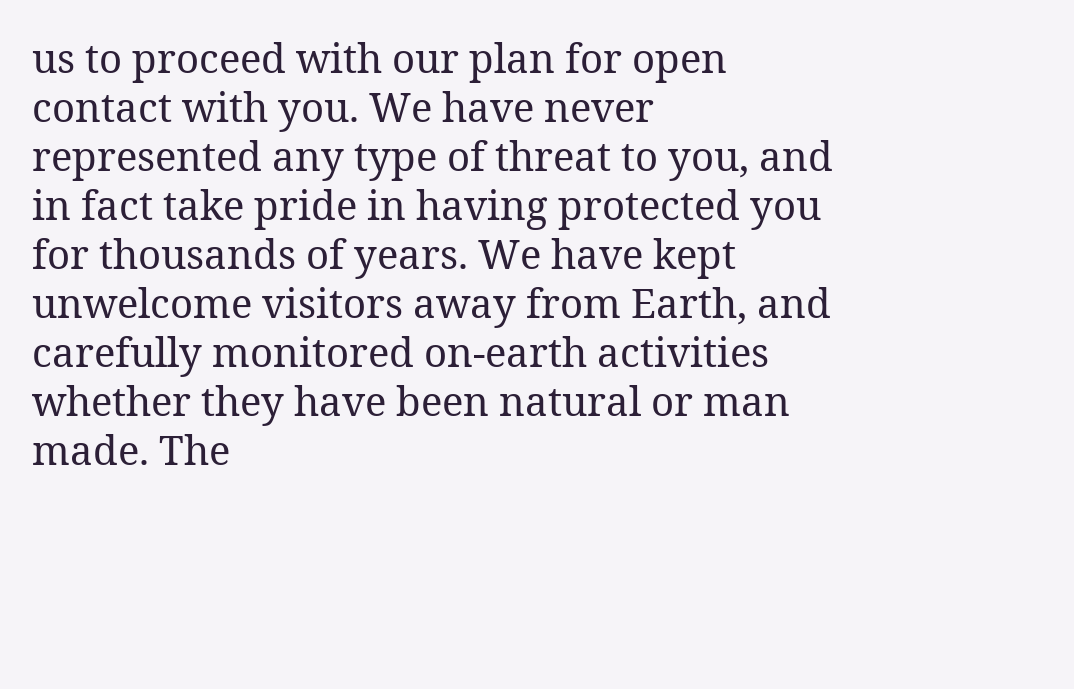us to proceed with our plan for open contact with you. We have never represented any type of threat to you, and in fact take pride in having protected you for thousands of years. We have kept unwelcome visitors away from Earth, and carefully monitored on-earth activities whether they have been natural or man made. The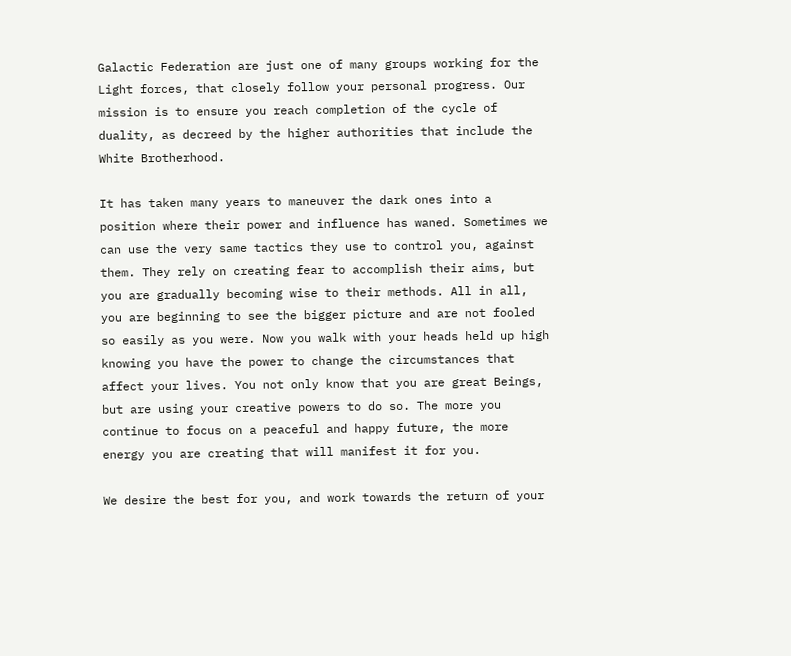Galactic Federation are just one of many groups working for the Light forces, that closely follow your personal progress. Our mission is to ensure you reach completion of the cycle of duality, as decreed by the higher authorities that include the White Brotherhood.

It has taken many years to maneuver the dark ones into a position where their power and influence has waned. Sometimes we can use the very same tactics they use to control you, against them. They rely on creating fear to accomplish their aims, but you are gradually becoming wise to their methods. All in all, you are beginning to see the bigger picture and are not fooled so easily as you were. Now you walk with your heads held up high knowing you have the power to change the circumstances that affect your lives. You not only know that you are great Beings, but are using your creative powers to do so. The more you continue to focus on a peaceful and happy future, the more energy you are creating that will manifest it for you.

We desire the best for you, and work towards the return of your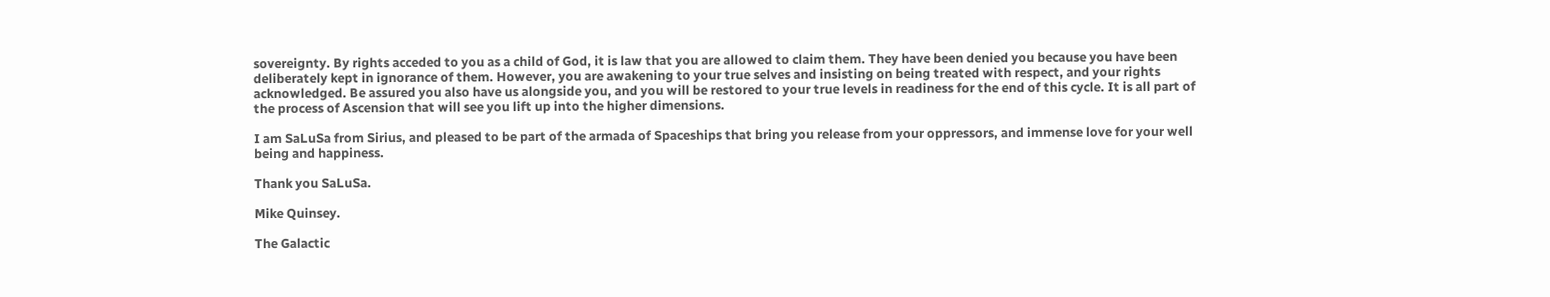sovereignty. By rights acceded to you as a child of God, it is law that you are allowed to claim them. They have been denied you because you have been deliberately kept in ignorance of them. However, you are awakening to your true selves and insisting on being treated with respect, and your rights acknowledged. Be assured you also have us alongside you, and you will be restored to your true levels in readiness for the end of this cycle. It is all part of the process of Ascension that will see you lift up into the higher dimensions.

I am SaLuSa from Sirius, and pleased to be part of the armada of Spaceships that bring you release from your oppressors, and immense love for your well being and happiness.

Thank you SaLuSa.

Mike Quinsey.

The Galactic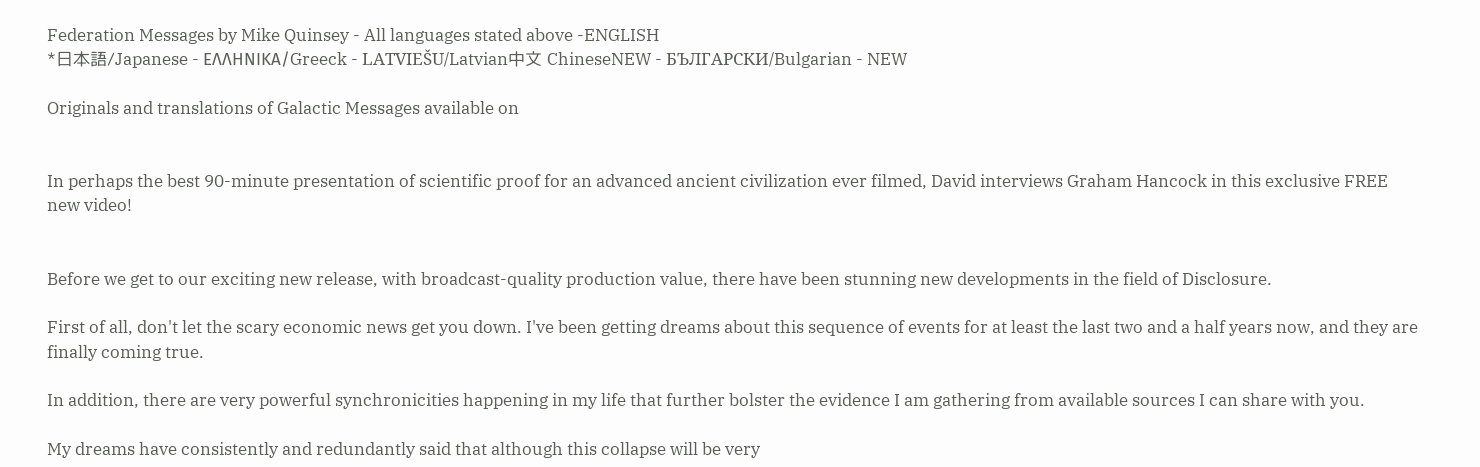Federation Messages by Mike Quinsey - All languages stated above -ENGLISH
*日本語/Japanese - ΕΛΛΗΝΙΚΑ/Greeck - LATVIEŠU/Latvian中文 ChineseNEW - БЪЛГАРСКИ/Bulgarian - NEW

Originals and translations of Galactic Messages available on


In perhaps the best 90-minute presentation of scientific proof for an advanced ancient civilization ever filmed, David interviews Graham Hancock in this exclusive FREE new video!


Before we get to our exciting new release, with broadcast-quality production value, there have been stunning new developments in the field of Disclosure.

First of all, don't let the scary economic news get you down. I've been getting dreams about this sequence of events for at least the last two and a half years now, and they are finally coming true.

In addition, there are very powerful synchronicities happening in my life that further bolster the evidence I am gathering from available sources I can share with you.

My dreams have consistently and redundantly said that although this collapse will be very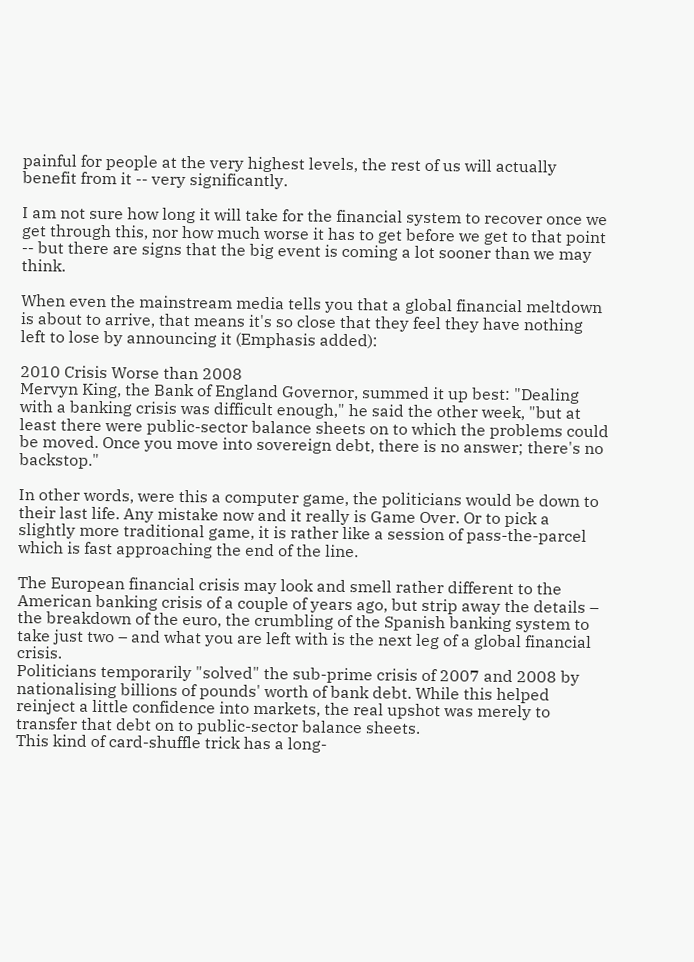painful for people at the very highest levels, the rest of us will actually benefit from it -- very significantly.

I am not sure how long it will take for the financial system to recover once we get through this, nor how much worse it has to get before we get to that point -- but there are signs that the big event is coming a lot sooner than we may think.

When even the mainstream media tells you that a global financial meltdown is about to arrive, that means it's so close that they feel they have nothing left to lose by announcing it (Emphasis added):

2010 Crisis Worse than 2008
Mervyn King, the Bank of England Governor, summed it up best: "Dealing with a banking crisis was difficult enough," he said the other week, "but at least there were public-sector balance sheets on to which the problems could be moved. Once you move into sovereign debt, there is no answer; there's no backstop."

In other words, were this a computer game, the politicians would be down to their last life. Any mistake now and it really is Game Over. Or to pick a slightly more traditional game, it is rather like a session of pass-the-parcel which is fast approaching the end of the line.

The European financial crisis may look and smell rather different to the American banking crisis of a couple of years ago, but strip away the details – the breakdown of the euro, the crumbling of the Spanish banking system to take just two – and what you are left with is the next leg of a global financial crisis.
Politicians temporarily "solved" the sub-prime crisis of 2007 and 2008 by nationalising billions of pounds' worth of bank debt. While this helped reinject a little confidence into markets, the real upshot was merely to transfer that debt on to public-sector balance sheets.
This kind of card-shuffle trick has a long-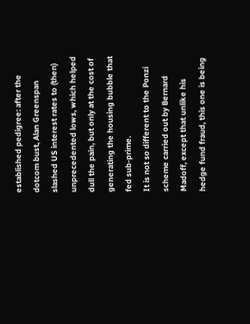established pedigree: after the dotcom bust, Alan Greenspan slashed US interest rates to (then) unprecedented lows, which helped dull the pain, but only at the cost of generating the housing bubble that fed sub-prime.
It is not so different to the Ponzi scheme carried out by Bernard Madoff, except that unlike his hedge fund fraud, this one is being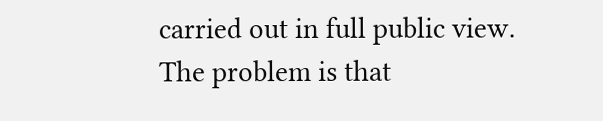carried out in full public view.
The problem is that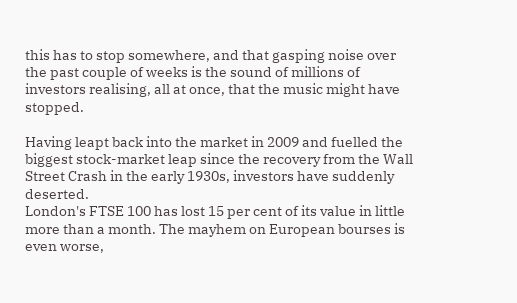this has to stop somewhere, and that gasping noise over the past couple of weeks is the sound of millions of investors realising, all at once, that the music might have stopped.

Having leapt back into the market in 2009 and fuelled the biggest stock-market leap since the recovery from the Wall Street Crash in the early 1930s, investors have suddenly deserted.
London's FTSE 100 has lost 15 per cent of its value in little more than a month. The mayhem on European bourses is even worse,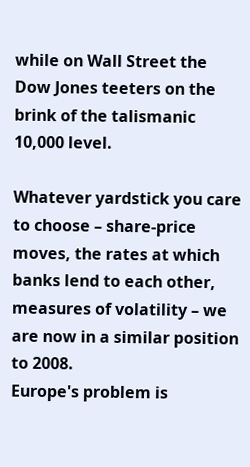while on Wall Street the Dow Jones teeters on the brink of the talismanic 10,000 level.

Whatever yardstick you care to choose – share-price moves, the rates at which banks lend to each other, measures of volatility – we are now in a similar position to 2008.
Europe's problem is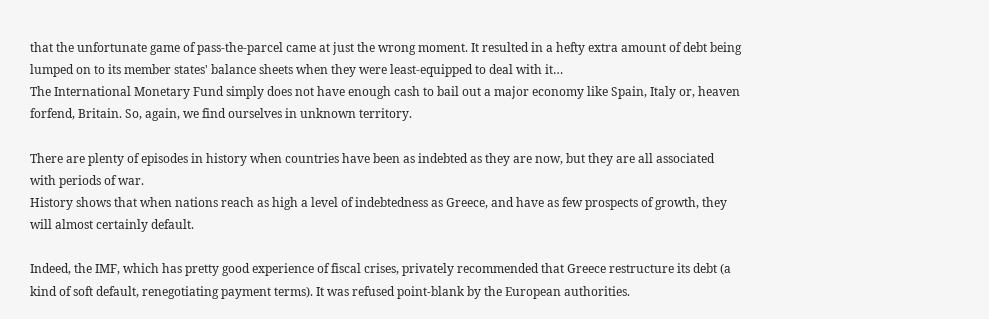that the unfortunate game of pass-the-parcel came at just the wrong moment. It resulted in a hefty extra amount of debt being lumped on to its member states' balance sheets when they were least-equipped to deal with it…
The International Monetary Fund simply does not have enough cash to bail out a major economy like Spain, Italy or, heaven forfend, Britain. So, again, we find ourselves in unknown territory.

There are plenty of episodes in history when countries have been as indebted as they are now, but they are all associated with periods of war.
History shows that when nations reach as high a level of indebtedness as Greece, and have as few prospects of growth, they will almost certainly default.

Indeed, the IMF, which has pretty good experience of fiscal crises, privately recommended that Greece restructure its debt (a kind of soft default, renegotiating payment terms). It was refused point-blank by the European authorities.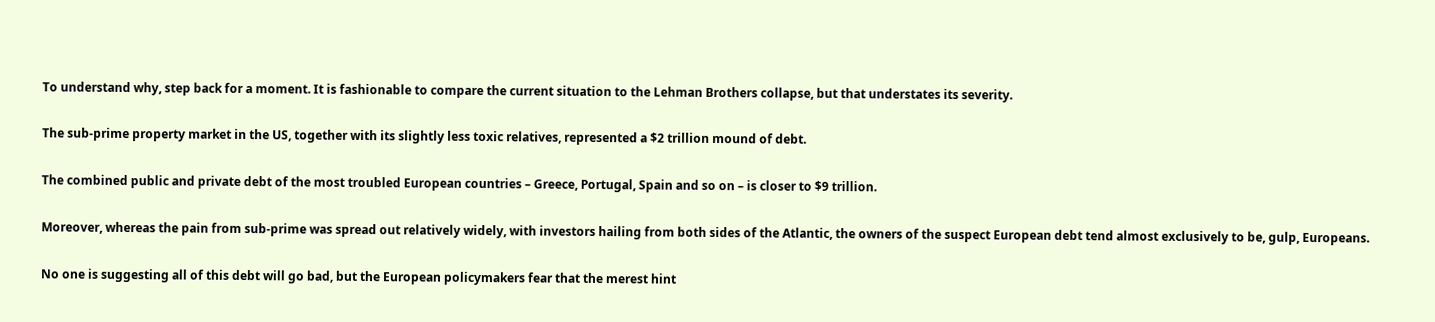To understand why, step back for a moment. It is fashionable to compare the current situation to the Lehman Brothers collapse, but that understates its severity.

The sub-prime property market in the US, together with its slightly less toxic relatives, represented a $2 trillion mound of debt.

The combined public and private debt of the most troubled European countries – Greece, Portugal, Spain and so on – is closer to $9 trillion.

Moreover, whereas the pain from sub-prime was spread out relatively widely, with investors hailing from both sides of the Atlantic, the owners of the suspect European debt tend almost exclusively to be, gulp, Europeans.

No one is suggesting all of this debt will go bad, but the European policymakers fear that the merest hint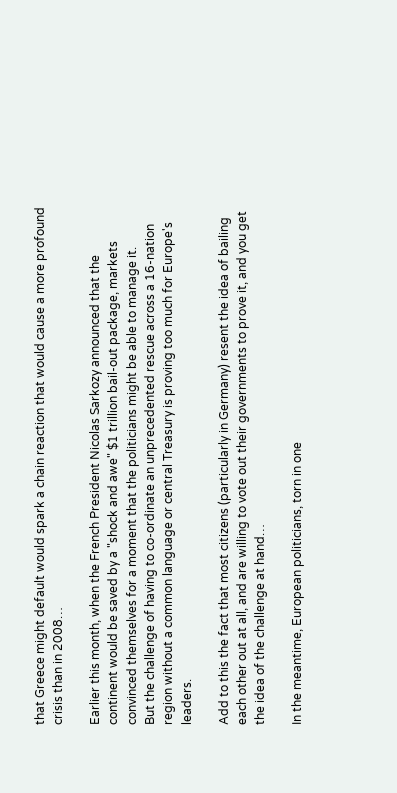that Greece might default would spark a chain reaction that would cause a more profound crisis than in 2008…

Earlier this month, when the French President Nicolas Sarkozy announced that the continent would be saved by a "shock and awe" $1 trillion bail-out package, markets convinced themselves for a moment that the politicians might be able to manage it.
But the challenge of having to co-ordinate an unprecedented rescue across a 16-nation region without a common language or central Treasury is proving too much for Europe's leaders.

Add to this the fact that most citizens (particularly in Germany) resent the idea of bailing each other out at all, and are willing to vote out their governments to prove it, and you get the idea of the challenge at hand…

In the meantime, European politicians, torn in one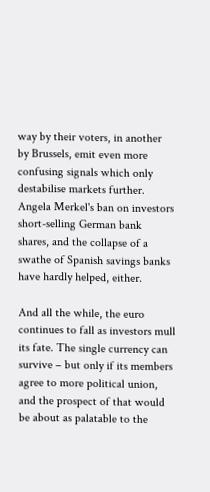way by their voters, in another by Brussels, emit even more confusing signals which only destabilise markets further. Angela Merkel's ban on investors short-selling German bank shares, and the collapse of a swathe of Spanish savings banks have hardly helped, either.

And all the while, the euro continues to fall as investors mull its fate. The single currency can survive – but only if its members agree to more political union, and the prospect of that would be about as palatable to the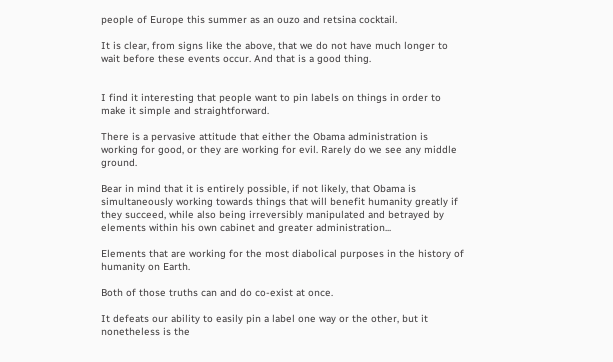people of Europe this summer as an ouzo and retsina cocktail.

It is clear, from signs like the above, that we do not have much longer to wait before these events occur. And that is a good thing.


I find it interesting that people want to pin labels on things in order to make it simple and straightforward.

There is a pervasive attitude that either the Obama administration is working for good, or they are working for evil. Rarely do we see any middle ground.

Bear in mind that it is entirely possible, if not likely, that Obama is simultaneously working towards things that will benefit humanity greatly if they succeed, while also being irreversibly manipulated and betrayed by elements within his own cabinet and greater administration...

Elements that are working for the most diabolical purposes in the history of humanity on Earth.

Both of those truths can and do co-exist at once.

It defeats our ability to easily pin a label one way or the other, but it nonetheless is the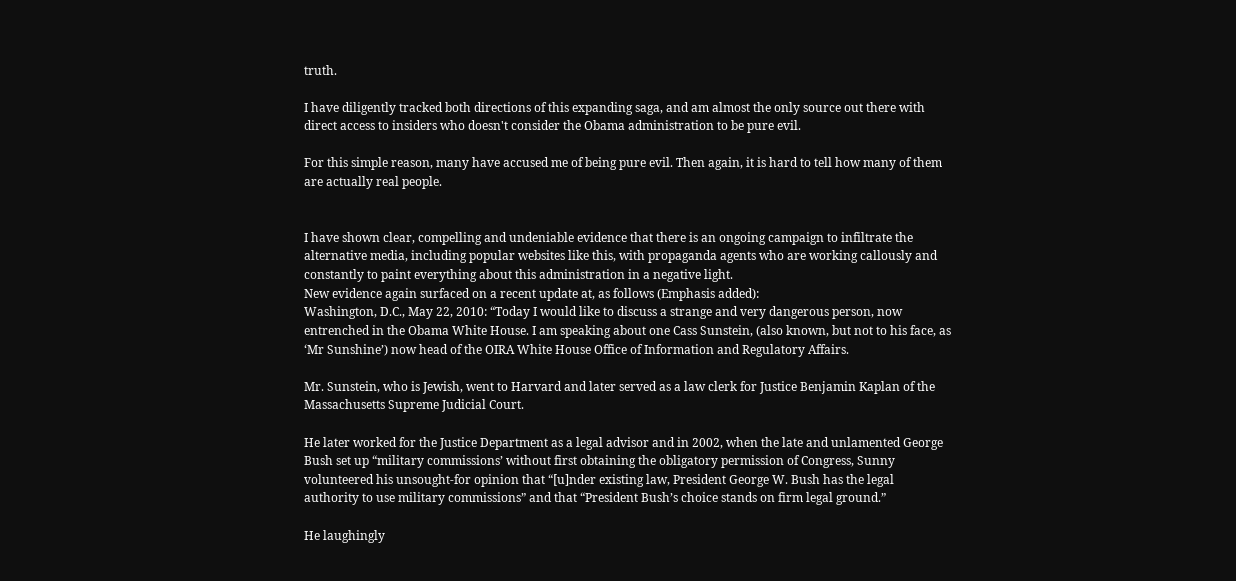truth.

I have diligently tracked both directions of this expanding saga, and am almost the only source out there with direct access to insiders who doesn't consider the Obama administration to be pure evil.

For this simple reason, many have accused me of being pure evil. Then again, it is hard to tell how many of them are actually real people.


I have shown clear, compelling and undeniable evidence that there is an ongoing campaign to infiltrate the alternative media, including popular websites like this, with propaganda agents who are working callously and constantly to paint everything about this administration in a negative light.
New evidence again surfaced on a recent update at, as follows (Emphasis added):
Washington, D.C., May 22, 2010: “Today I would like to discuss a strange and very dangerous person, now entrenched in the Obama White House. I am speaking about one Cass Sunstein, (also known, but not to his face, as ‘Mr Sunshine’) now head of the OIRA White House Office of Information and Regulatory Affairs.

Mr. Sunstein, who is Jewish, went to Harvard and later served as a law clerk for Justice Benjamin Kaplan of the Massachusetts Supreme Judicial Court.

He later worked for the Justice Department as a legal advisor and in 2002, when the late and unlamented George Bush set up “military commissions’ without first obtaining the obligatory permission of Congress, Sunny volunteered his unsought-for opinion that “[u]nder existing law, President George W. Bush has the legal authority to use military commissions” and that “President Bush’s choice stands on firm legal ground.”

He laughingly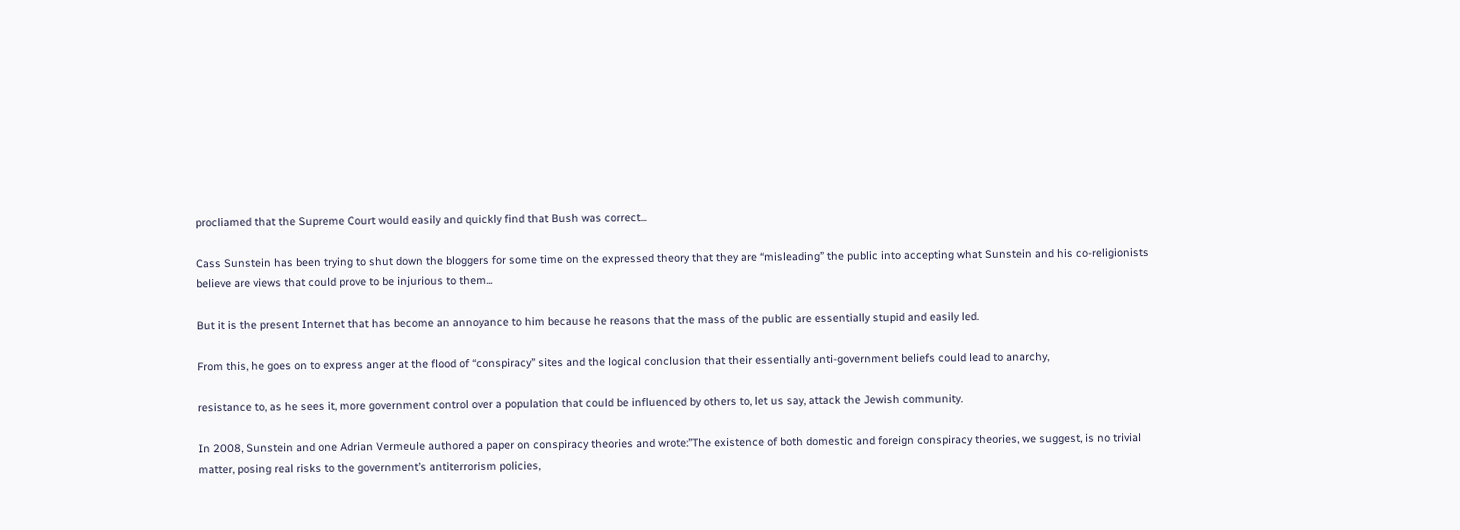procliamed that the Supreme Court would easily and quickly find that Bush was correct...

Cass Sunstein has been trying to shut down the bloggers for some time on the expressed theory that they are “misleading” the public into accepting what Sunstein and his co-religionists believe are views that could prove to be injurious to them...

But it is the present Internet that has become an annoyance to him because he reasons that the mass of the public are essentially stupid and easily led.

From this, he goes on to express anger at the flood of “conspiracy” sites and the logical conclusion that their essentially anti-government beliefs could lead to anarchy,

resistance to, as he sees it, more government control over a population that could be influenced by others to, let us say, attack the Jewish community.

In 2008, Sunstein and one Adrian Vermeule authored a paper on conspiracy theories and wrote:”The existence of both domestic and foreign conspiracy theories, we suggest, is no trivial matter, posing real risks to the government’s antiterrorism policies,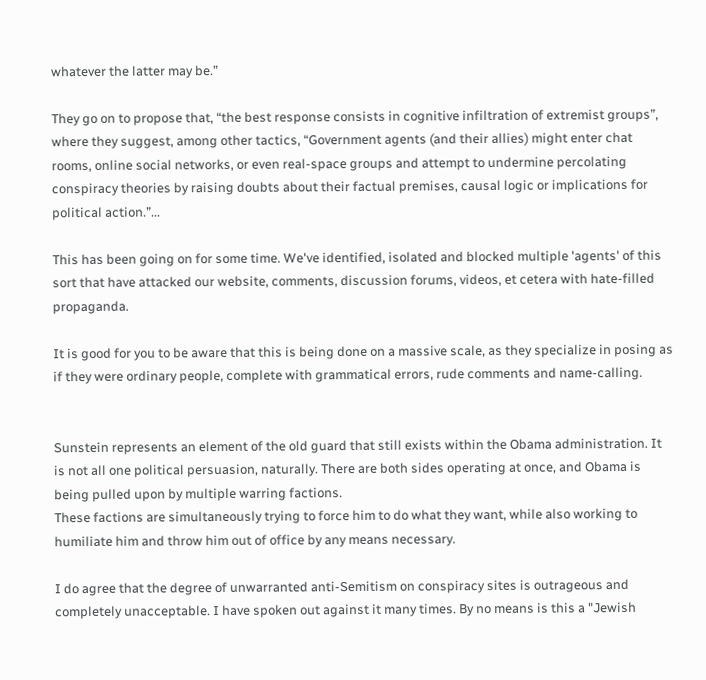whatever the latter may be.”

They go on to propose that, “the best response consists in cognitive infiltration of extremist groups”, where they suggest, among other tactics, “Government agents (and their allies) might enter chat rooms, online social networks, or even real-space groups and attempt to undermine percolating conspiracy theories by raising doubts about their factual premises, causal logic or implications for political action.”...

This has been going on for some time. We've identified, isolated and blocked multiple 'agents' of this sort that have attacked our website, comments, discussion forums, videos, et cetera with hate-filled propaganda.

It is good for you to be aware that this is being done on a massive scale, as they specialize in posing as if they were ordinary people, complete with grammatical errors, rude comments and name-calling.


Sunstein represents an element of the old guard that still exists within the Obama administration. It is not all one political persuasion, naturally. There are both sides operating at once, and Obama is being pulled upon by multiple warring factions.
These factions are simultaneously trying to force him to do what they want, while also working to humiliate him and throw him out of office by any means necessary.

I do agree that the degree of unwarranted anti-Semitism on conspiracy sites is outrageous and completely unacceptable. I have spoken out against it many times. By no means is this a "Jewish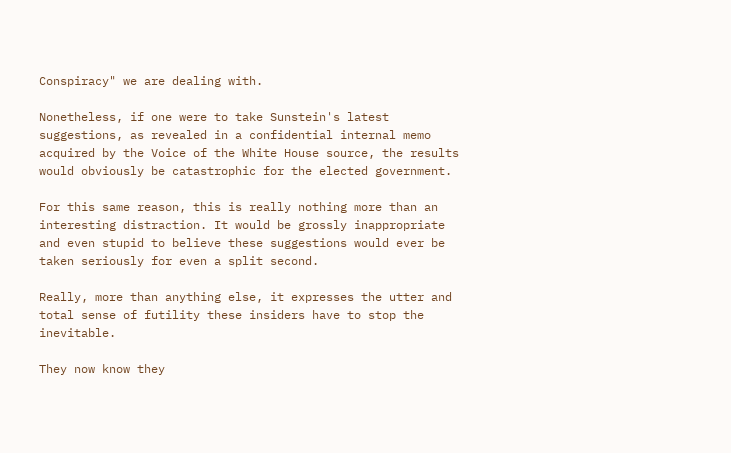Conspiracy" we are dealing with.

Nonetheless, if one were to take Sunstein's latest suggestions, as revealed in a confidential internal memo acquired by the Voice of the White House source, the results would obviously be catastrophic for the elected government.

For this same reason, this is really nothing more than an interesting distraction. It would be grossly inappropriate and even stupid to believe these suggestions would ever be taken seriously for even a split second.

Really, more than anything else, it expresses the utter and total sense of futility these insiders have to stop the inevitable.

They now know they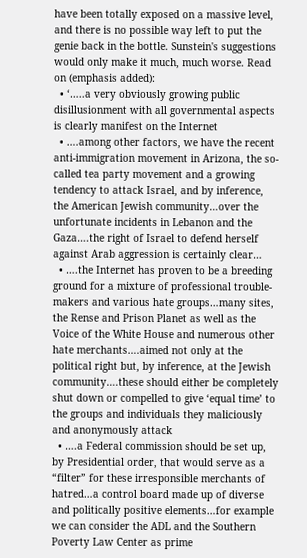have been totally exposed on a massive level, and there is no possible way left to put the genie back in the bottle. Sunstein's suggestions would only make it much, much worse. Read on (emphasis added):
  • ‘…..a very obviously growing public disillusionment with all governmental aspects is clearly manifest on the Internet
  • ….among other factors, we have the recent anti-immigration movement in Arizona, the so-called tea party movement and a growing tendency to attack Israel, and by inference, the American Jewish community…over the unfortunate incidents in Lebanon and the Gaza….the right of Israel to defend herself against Arab aggression is certainly clear…
  • ….the Internet has proven to be a breeding ground for a mixture of professional trouble-makers and various hate groups…many sites, the Rense and Prison Planet as well as the Voice of the White House and numerous other hate merchants….aimed not only at the political right but, by inference, at the Jewish community….these should either be completely shut down or compelled to give ‘equal time’ to the groups and individuals they maliciously and anonymously attack
  • ….a Federal commission should be set up, by Presidential order, that would serve as a “filter” for these irresponsible merchants of hatred…a control board made up of diverse and politically positive elements…for example we can consider the ADL and the Southern Poverty Law Center as prime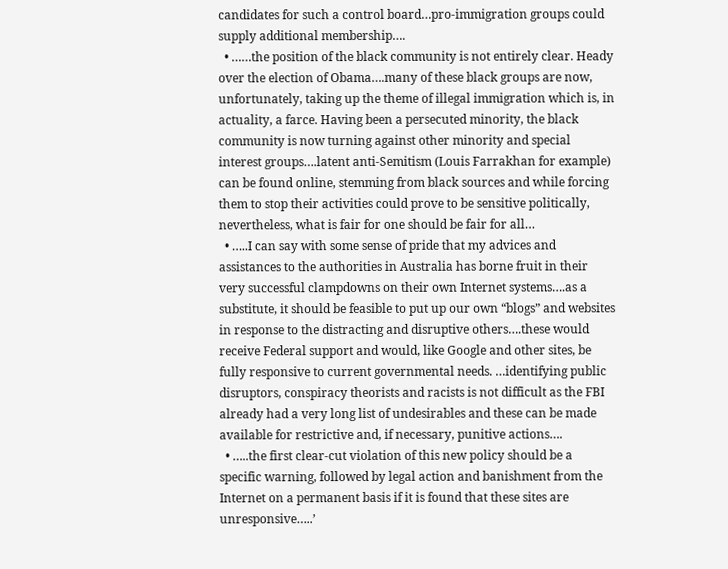candidates for such a control board…pro-immigration groups could supply additional membership….
  • ……the position of the black community is not entirely clear. Heady over the election of Obama….many of these black groups are now, unfortunately, taking up the theme of illegal immigration which is, in actuality, a farce. Having been a persecuted minority, the black community is now turning against other minority and special interest groups….latent anti-Semitism (Louis Farrakhan for example) can be found online, stemming from black sources and while forcing them to stop their activities could prove to be sensitive politically, nevertheless, what is fair for one should be fair for all…
  • …..I can say with some sense of pride that my advices and assistances to the authorities in Australia has borne fruit in their very successful clampdowns on their own Internet systems….as a substitute, it should be feasible to put up our own “blogs” and websites in response to the distracting and disruptive others….these would receive Federal support and would, like Google and other sites, be fully responsive to current governmental needs. …identifying public disruptors, conspiracy theorists and racists is not difficult as the FBI already had a very long list of undesirables and these can be made available for restrictive and, if necessary, punitive actions….
  • …..the first clear-cut violation of this new policy should be a specific warning, followed by legal action and banishment from the Internet on a permanent basis if it is found that these sites are unresponsive…..’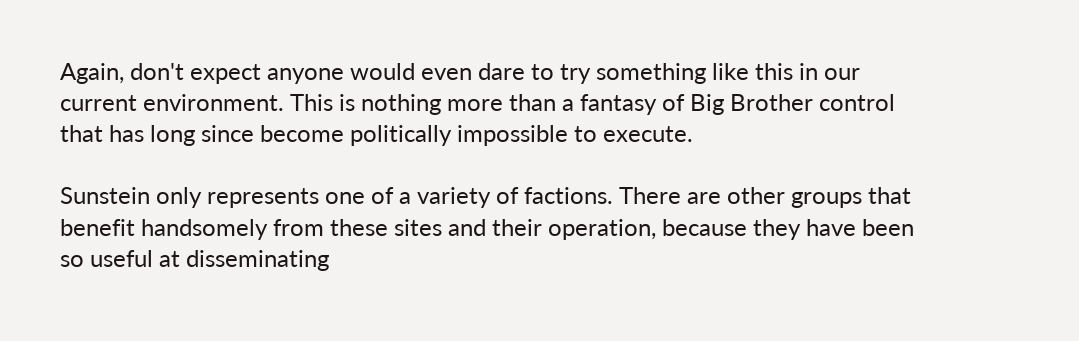Again, don't expect anyone would even dare to try something like this in our current environment. This is nothing more than a fantasy of Big Brother control that has long since become politically impossible to execute.

Sunstein only represents one of a variety of factions. There are other groups that benefit handsomely from these sites and their operation, because they have been so useful at disseminating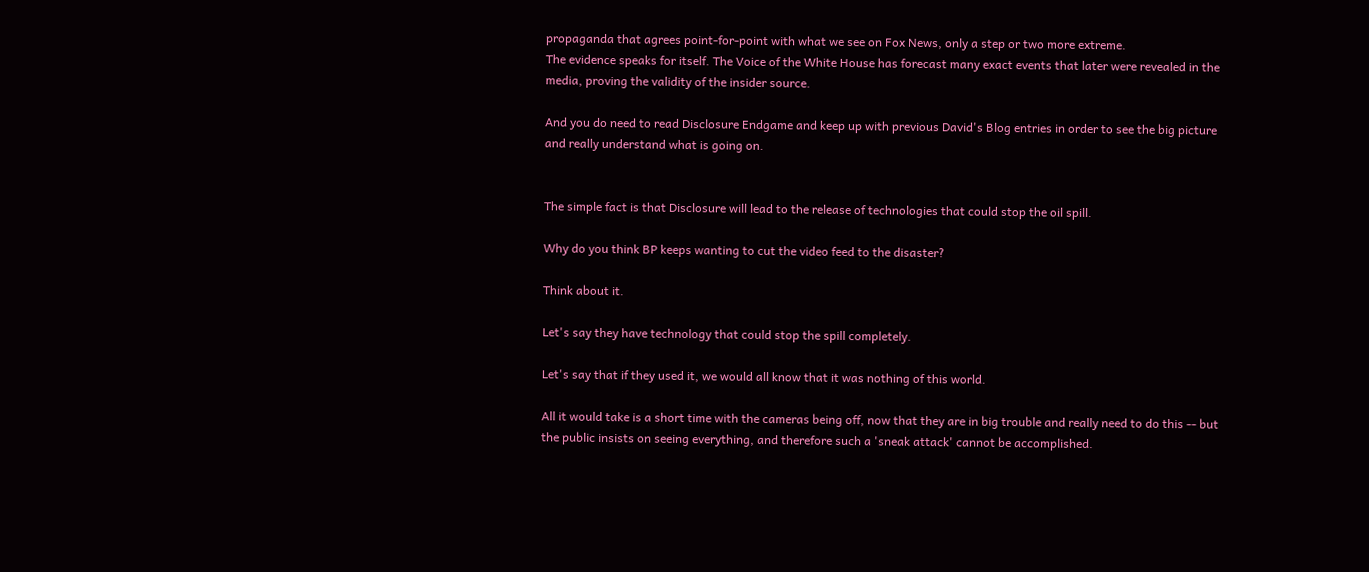propaganda that agrees point-for-point with what we see on Fox News, only a step or two more extreme.
The evidence speaks for itself. The Voice of the White House has forecast many exact events that later were revealed in the media, proving the validity of the insider source.

And you do need to read Disclosure Endgame and keep up with previous David's Blog entries in order to see the big picture and really understand what is going on.


The simple fact is that Disclosure will lead to the release of technologies that could stop the oil spill.

Why do you think BP keeps wanting to cut the video feed to the disaster?

Think about it.

Let's say they have technology that could stop the spill completely.

Let's say that if they used it, we would all know that it was nothing of this world.

All it would take is a short time with the cameras being off, now that they are in big trouble and really need to do this -- but the public insists on seeing everything, and therefore such a 'sneak attack' cannot be accomplished.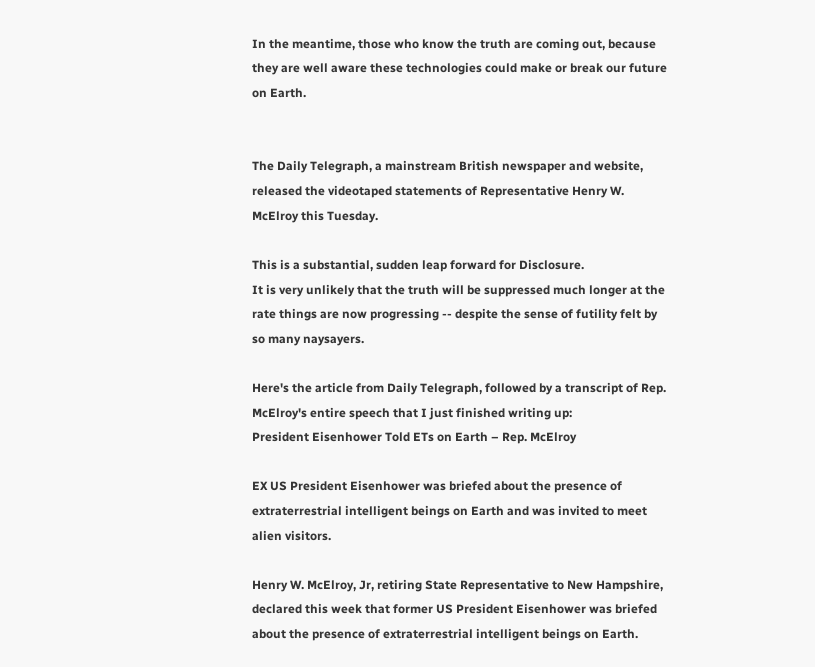In the meantime, those who know the truth are coming out, because they are well aware these technologies could make or break our future on Earth.


The Daily Telegraph, a mainstream British newspaper and website, released the videotaped statements of Representative Henry W. McElroy this Tuesday.

This is a substantial, sudden leap forward for Disclosure.
It is very unlikely that the truth will be suppressed much longer at the rate things are now progressing -- despite the sense of futility felt by so many naysayers.

Here's the article from Daily Telegraph, followed by a transcript of Rep. McElroy's entire speech that I just finished writing up:
President Eisenhower Told ETs on Earth – Rep. McElroy

EX US President Eisenhower was briefed about the presence of extraterrestrial intelligent beings on Earth and was invited to meet alien visitors.

Henry W. McElroy, Jr, retiring State Representative to New Hampshire, declared this week that former US President Eisenhower was briefed about the presence of extraterrestrial intelligent beings on Earth.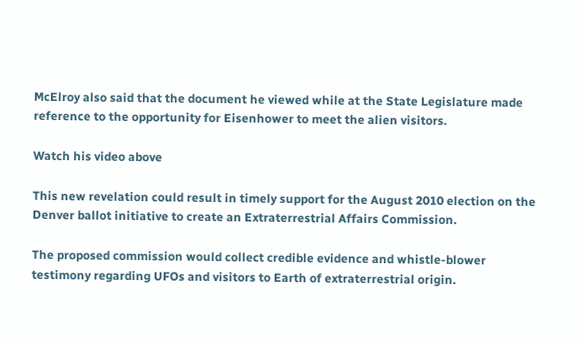McElroy also said that the document he viewed while at the State Legislature made reference to the opportunity for Eisenhower to meet the alien visitors.

Watch his video above

This new revelation could result in timely support for the August 2010 election on the Denver ballot initiative to create an Extraterrestrial Affairs Commission.

The proposed commission would collect credible evidence and whistle-blower testimony regarding UFOs and visitors to Earth of extraterrestrial origin.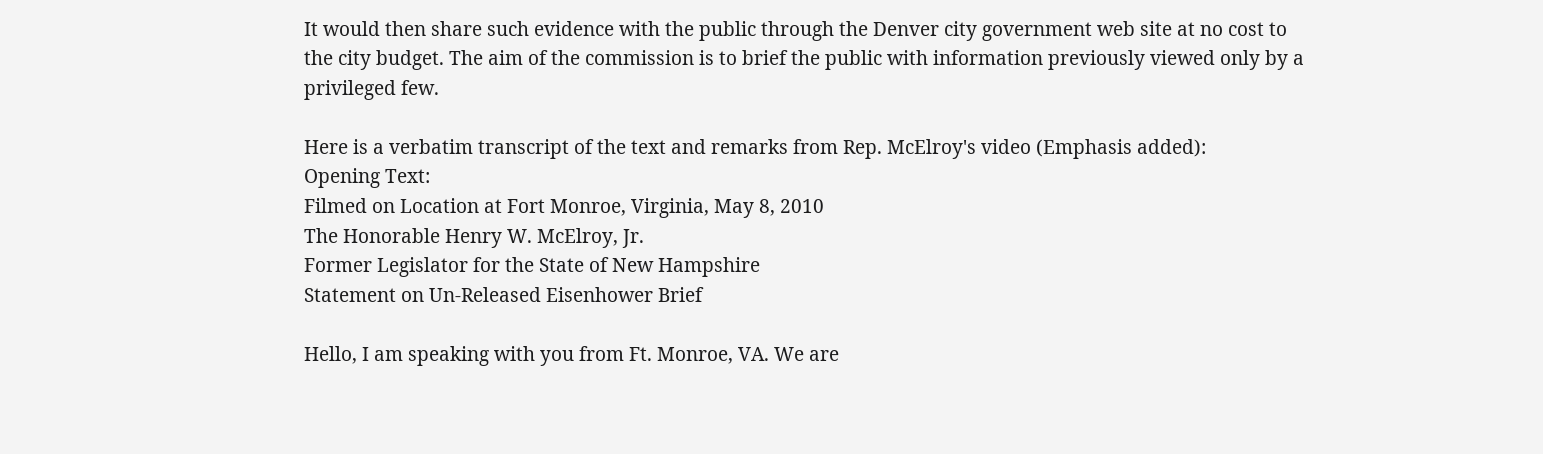It would then share such evidence with the public through the Denver city government web site at no cost to the city budget. The aim of the commission is to brief the public with information previously viewed only by a privileged few.

Here is a verbatim transcript of the text and remarks from Rep. McElroy's video (Emphasis added):
Opening Text:
Filmed on Location at Fort Monroe, Virginia, May 8, 2010
The Honorable Henry W. McElroy, Jr.
Former Legislator for the State of New Hampshire
Statement on Un-Released Eisenhower Brief

Hello, I am speaking with you from Ft. Monroe, VA. We are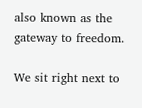also known as the gateway to freedom.

We sit right next to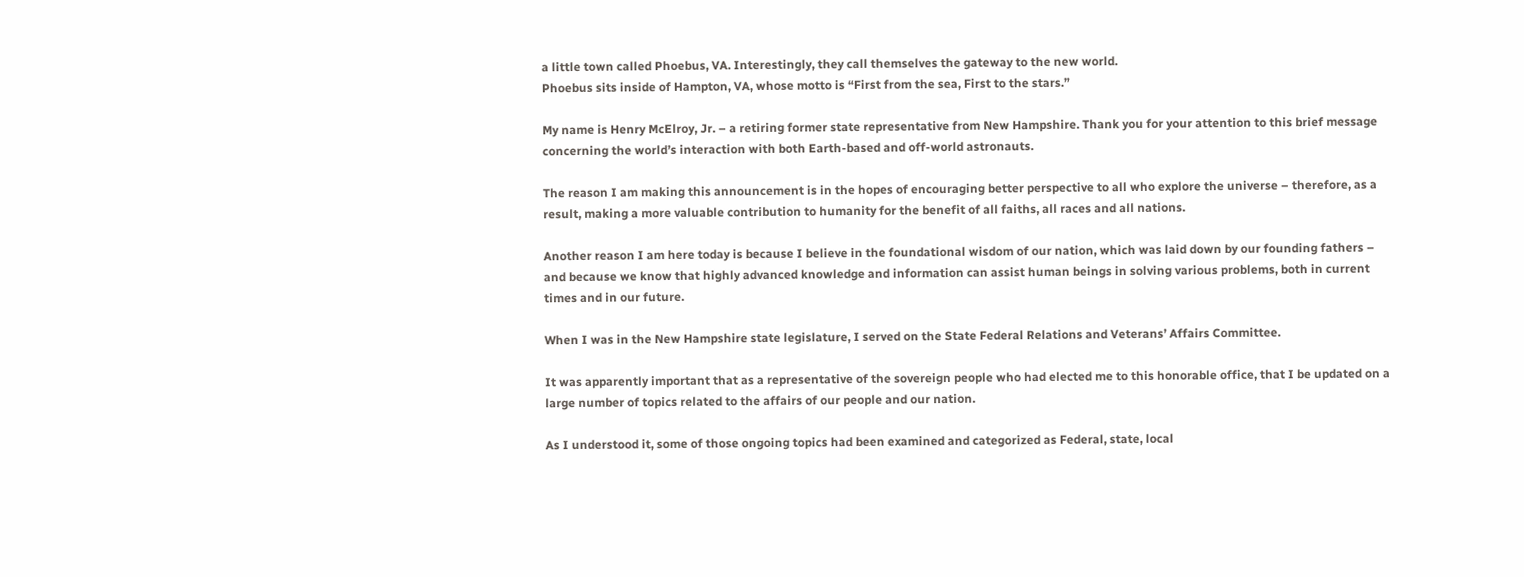a little town called Phoebus, VA. Interestingly, they call themselves the gateway to the new world.
Phoebus sits inside of Hampton, VA, whose motto is “First from the sea, First to the stars.”

My name is Henry McElroy, Jr. – a retiring former state representative from New Hampshire. Thank you for your attention to this brief message concerning the world’s interaction with both Earth-based and off-world astronauts.

The reason I am making this announcement is in the hopes of encouraging better perspective to all who explore the universe – therefore, as a result, making a more valuable contribution to humanity for the benefit of all faiths, all races and all nations.

Another reason I am here today is because I believe in the foundational wisdom of our nation, which was laid down by our founding fathers – and because we know that highly advanced knowledge and information can assist human beings in solving various problems, both in current times and in our future.

When I was in the New Hampshire state legislature, I served on the State Federal Relations and Veterans’ Affairs Committee.

It was apparently important that as a representative of the sovereign people who had elected me to this honorable office, that I be updated on a large number of topics related to the affairs of our people and our nation.

As I understood it, some of those ongoing topics had been examined and categorized as Federal, state, local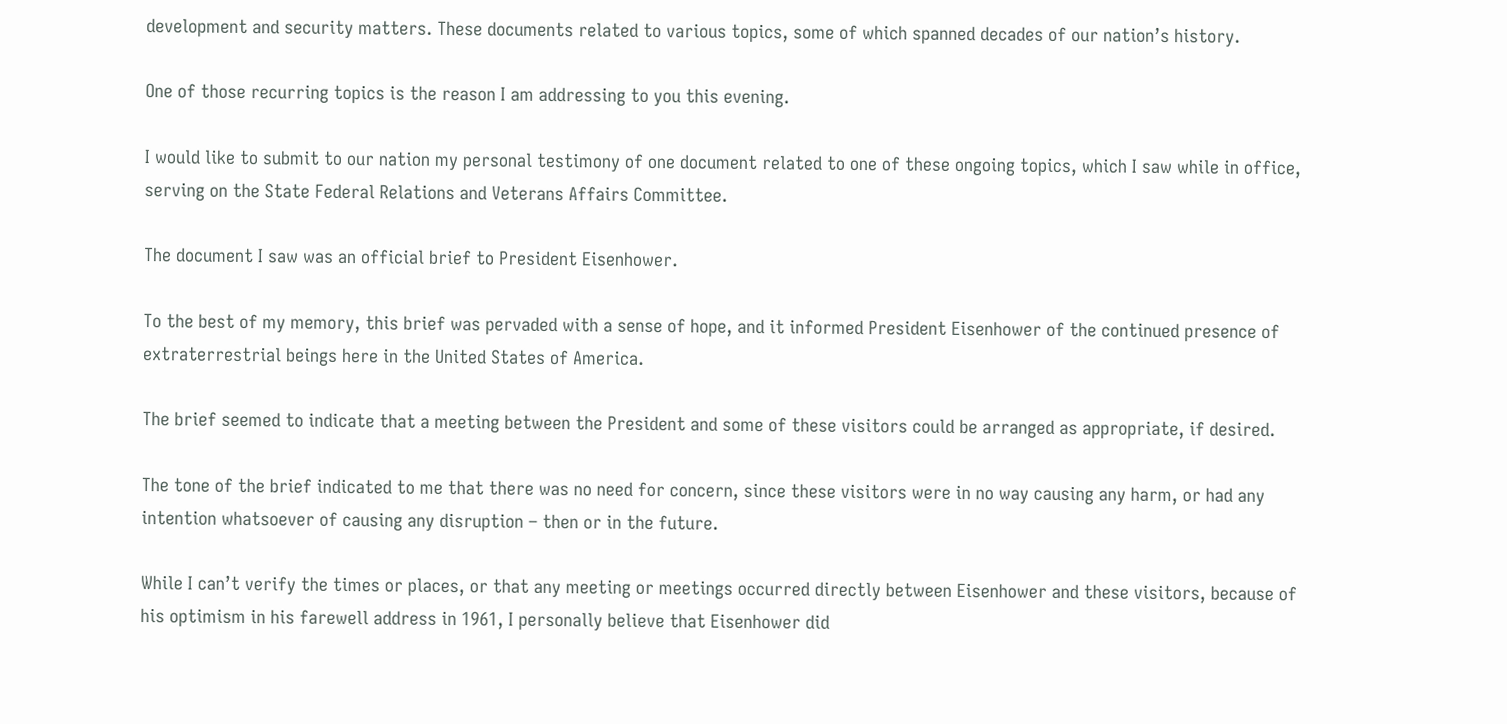development and security matters. These documents related to various topics, some of which spanned decades of our nation’s history.

One of those recurring topics is the reason I am addressing to you this evening.

I would like to submit to our nation my personal testimony of one document related to one of these ongoing topics, which I saw while in office, serving on the State Federal Relations and Veterans Affairs Committee.

The document I saw was an official brief to President Eisenhower.

To the best of my memory, this brief was pervaded with a sense of hope, and it informed President Eisenhower of the continued presence of extraterrestrial beings here in the United States of America.

The brief seemed to indicate that a meeting between the President and some of these visitors could be arranged as appropriate, if desired.

The tone of the brief indicated to me that there was no need for concern, since these visitors were in no way causing any harm, or had any intention whatsoever of causing any disruption – then or in the future.

While I can’t verify the times or places, or that any meeting or meetings occurred directly between Eisenhower and these visitors, because of his optimism in his farewell address in 1961, I personally believe that Eisenhower did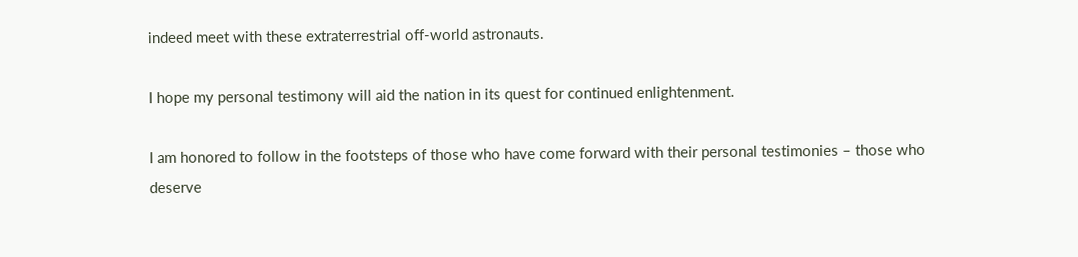indeed meet with these extraterrestrial off-world astronauts.

I hope my personal testimony will aid the nation in its quest for continued enlightenment.

I am honored to follow in the footsteps of those who have come forward with their personal testimonies – those who deserve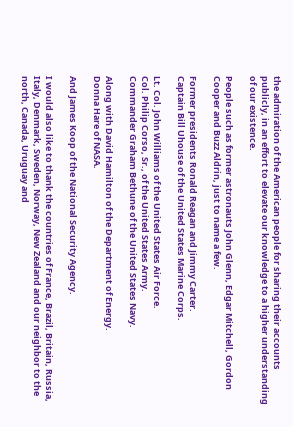the admiration of the American people for sharing their accounts publicly, in an effort to elevate our knowledge to a higher understanding of our existence.

People such as former astronauts John Glenn, Edgar Mitchell, Gordon Cooper and Buzz Aldrin, just to name a few.

Former presidents Ronald Reagan and Jimmy Carter.
Captain Bill Uhouse of the United States Marine Corps.

Lt. Col. John Williams of the United States Air Force.
Col. Philip Corso, Sr., of the United States Army.
Commander Graham Bethune of the United States Navy.

Along with David Hamilton of the Department of Energy.
Donna Hare of NASA.

And James Koop of the National Security Agency.

I would also like to thank the countries of France, Brazil, Britain, Russia, Italy, Denmark, Sweden, Norway, New Zealand and our neighbor to the north, Canada, Uruguay and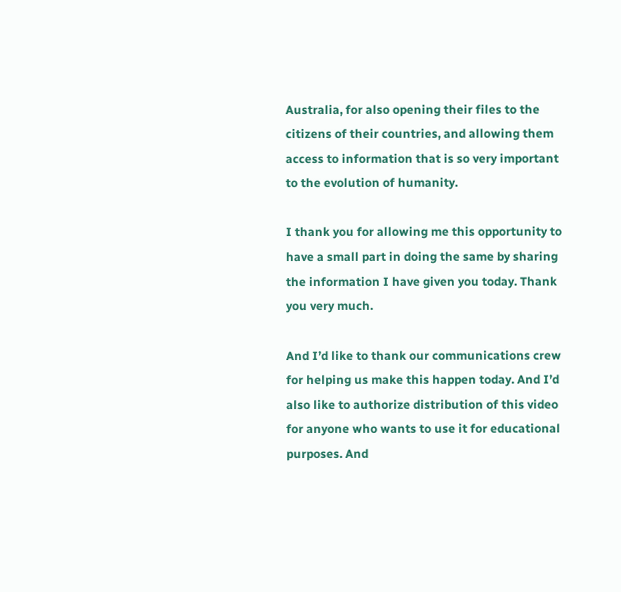Australia, for also opening their files to the citizens of their countries, and allowing them access to information that is so very important to the evolution of humanity.

I thank you for allowing me this opportunity to have a small part in doing the same by sharing the information I have given you today. Thank you very much.

And I’d like to thank our communications crew for helping us make this happen today. And I’d also like to authorize distribution of this video for anyone who wants to use it for educational purposes. And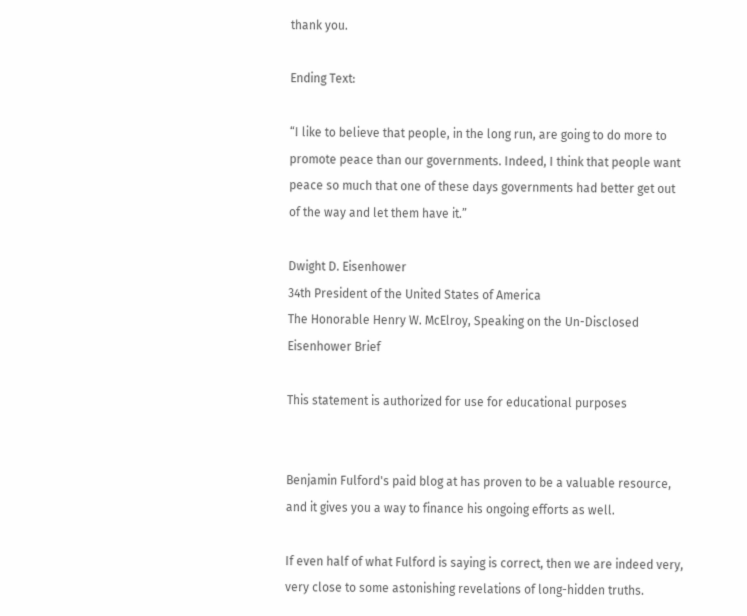thank you.

Ending Text:

“I like to believe that people, in the long run, are going to do more to promote peace than our governments. Indeed, I think that people want peace so much that one of these days governments had better get out of the way and let them have it.”

Dwight D. Eisenhower
34th President of the United States of America
The Honorable Henry W. McElroy, Speaking on the Un-Disclosed Eisenhower Brief

This statement is authorized for use for educational purposes


Benjamin Fulford's paid blog at has proven to be a valuable resource, and it gives you a way to finance his ongoing efforts as well.

If even half of what Fulford is saying is correct, then we are indeed very, very close to some astonishing revelations of long-hidden truths.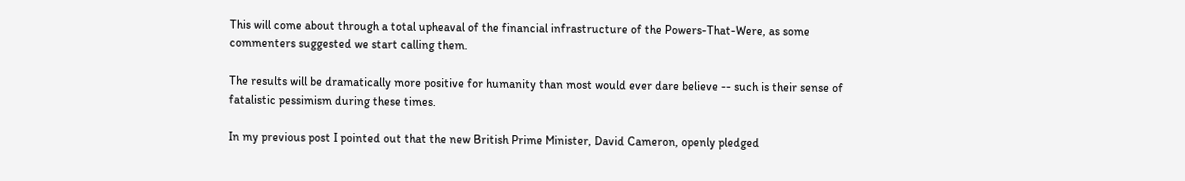This will come about through a total upheaval of the financial infrastructure of the Powers-That-Were, as some commenters suggested we start calling them.

The results will be dramatically more positive for humanity than most would ever dare believe -- such is their sense of fatalistic pessimism during these times.

In my previous post I pointed out that the new British Prime Minister, David Cameron, openly pledged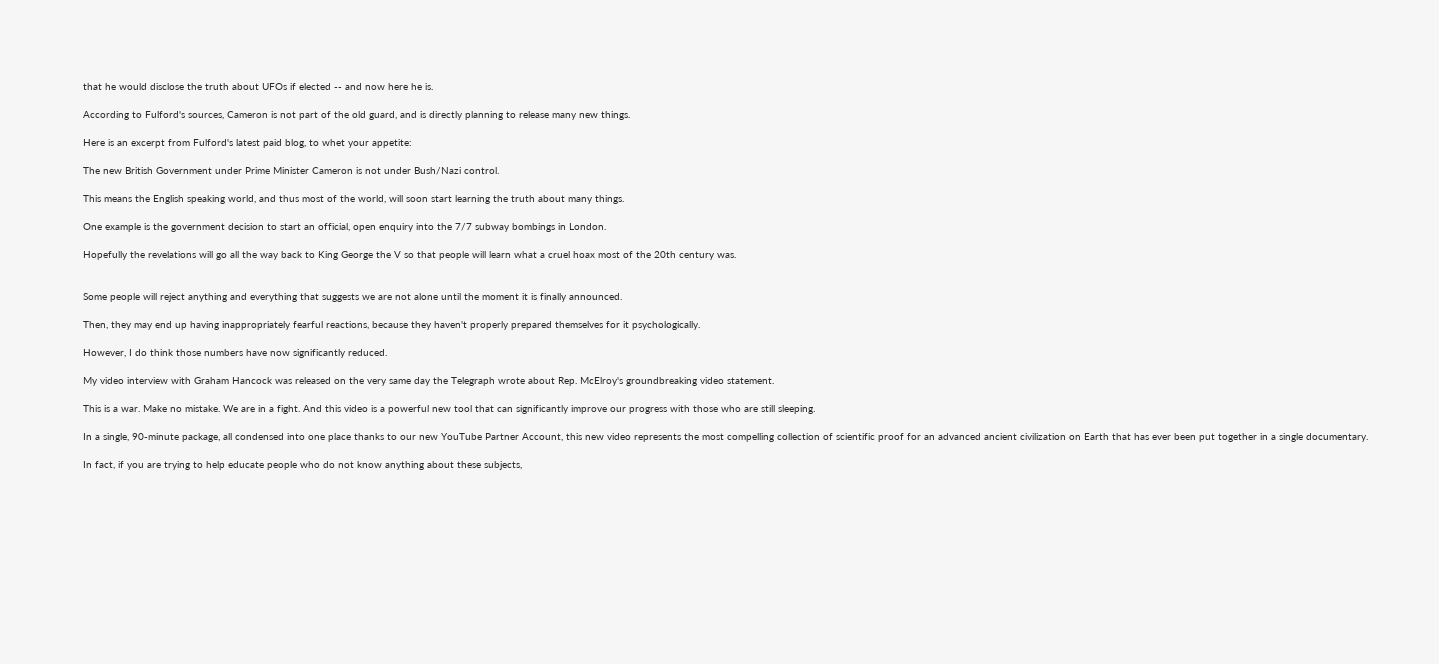that he would disclose the truth about UFOs if elected -- and now here he is.

According to Fulford's sources, Cameron is not part of the old guard, and is directly planning to release many new things.

Here is an excerpt from Fulford's latest paid blog, to whet your appetite:

The new British Government under Prime Minister Cameron is not under Bush/Nazi control.

This means the English speaking world, and thus most of the world, will soon start learning the truth about many things.

One example is the government decision to start an official, open enquiry into the 7/7 subway bombings in London.

Hopefully the revelations will go all the way back to King George the V so that people will learn what a cruel hoax most of the 20th century was.


Some people will reject anything and everything that suggests we are not alone until the moment it is finally announced.

Then, they may end up having inappropriately fearful reactions, because they haven't properly prepared themselves for it psychologically.

However, I do think those numbers have now significantly reduced.

My video interview with Graham Hancock was released on the very same day the Telegraph wrote about Rep. McElroy's groundbreaking video statement.

This is a war. Make no mistake. We are in a fight. And this video is a powerful new tool that can significantly improve our progress with those who are still sleeping.

In a single, 90-minute package, all condensed into one place thanks to our new YouTube Partner Account, this new video represents the most compelling collection of scientific proof for an advanced ancient civilization on Earth that has ever been put together in a single documentary.

In fact, if you are trying to help educate people who do not know anything about these subjects,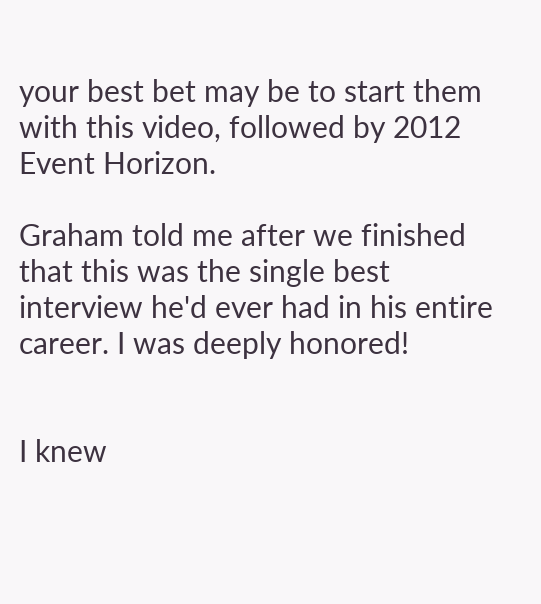your best bet may be to start them with this video, followed by 2012 Event Horizon.

Graham told me after we finished that this was the single best interview he'd ever had in his entire career. I was deeply honored!


I knew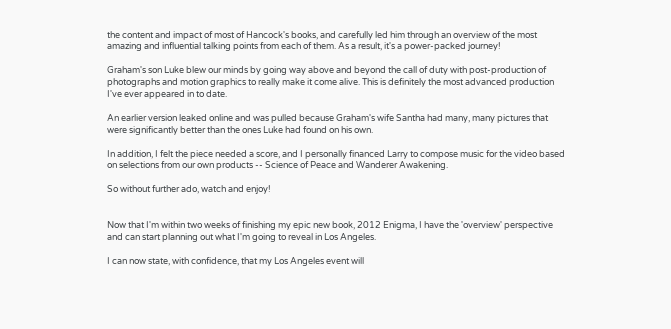the content and impact of most of Hancock's books, and carefully led him through an overview of the most amazing and influential talking points from each of them. As a result, it's a power-packed journey!

Graham's son Luke blew our minds by going way above and beyond the call of duty with post-production of photographs and motion graphics to really make it come alive. This is definitely the most advanced production I've ever appeared in to date.

An earlier version leaked online and was pulled because Graham's wife Santha had many, many pictures that were significantly better than the ones Luke had found on his own.

In addition, I felt the piece needed a score, and I personally financed Larry to compose music for the video based on selections from our own products -- Science of Peace and Wanderer Awakening.

So without further ado, watch and enjoy!


Now that I'm within two weeks of finishing my epic new book, 2012 Enigma, I have the 'overview' perspective and can start planning out what I'm going to reveal in Los Angeles.

I can now state, with confidence, that my Los Angeles event will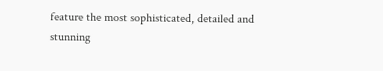feature the most sophisticated, detailed and stunning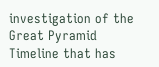investigation of the Great Pyramid Timeline that has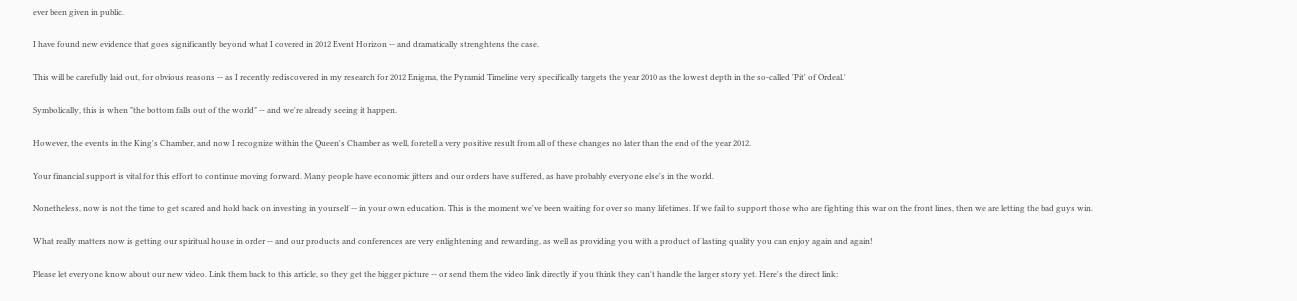ever been given in public.

I have found new evidence that goes significantly beyond what I covered in 2012 Event Horizon -- and dramatically strenghtens the case.

This will be carefully laid out, for obvious reasons -- as I recently rediscovered in my research for 2012 Enigma, the Pyramid Timeline very specifically targets the year 2010 as the lowest depth in the so-called 'Pit' of Ordeal.'

Symbolically, this is when "the bottom falls out of the world" -- and we're already seeing it happen.

However, the events in the King's Chamber, and now I recognize within the Queen's Chamber as well, foretell a very positive result from all of these changes no later than the end of the year 2012.

Your financial support is vital for this effort to continue moving forward. Many people have economic jitters and our orders have suffered, as have probably everyone else's in the world.

Nonetheless, now is not the time to get scared and hold back on investing in yourself -- in your own education. This is the moment we've been waiting for over so many lifetimes. If we fail to support those who are fighting this war on the front lines, then we are letting the bad guys win.

What really matters now is getting our spiritual house in order -- and our products and conferences are very enlightening and rewarding, as well as providing you with a product of lasting quality you can enjoy again and again!

Please let everyone know about our new video. Link them back to this article, so they get the bigger picture -- or send them the video link directly if you think they can't handle the larger story yet. Here's the direct link: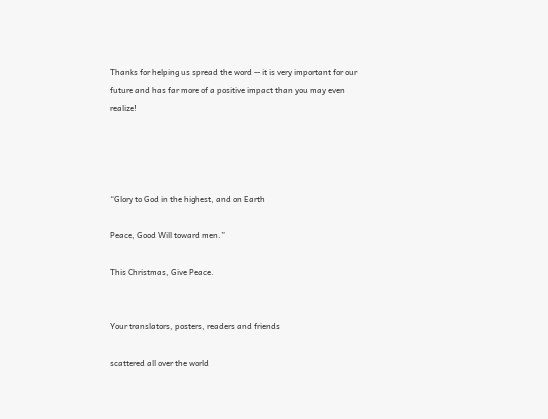Thanks for helping us spread the word -- it is very important for our future and has far more of a positive impact than you may even realize!




“Glory to God in the highest, and on Earth

Peace, Good Will toward men.”

This Christmas, Give Peace.


Your translators, posters, readers and friends

scattered all over the world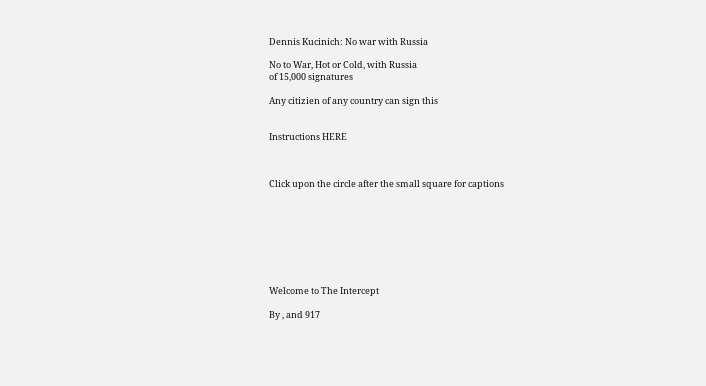Dennis Kucinich: No war with Russia

No to War, Hot or Cold, with Russia
of 15,000 signatures

Any citizien of any country can sign this


Instructions HERE



Click upon the circle after the small square for captions








Welcome to The Intercept

By , and 917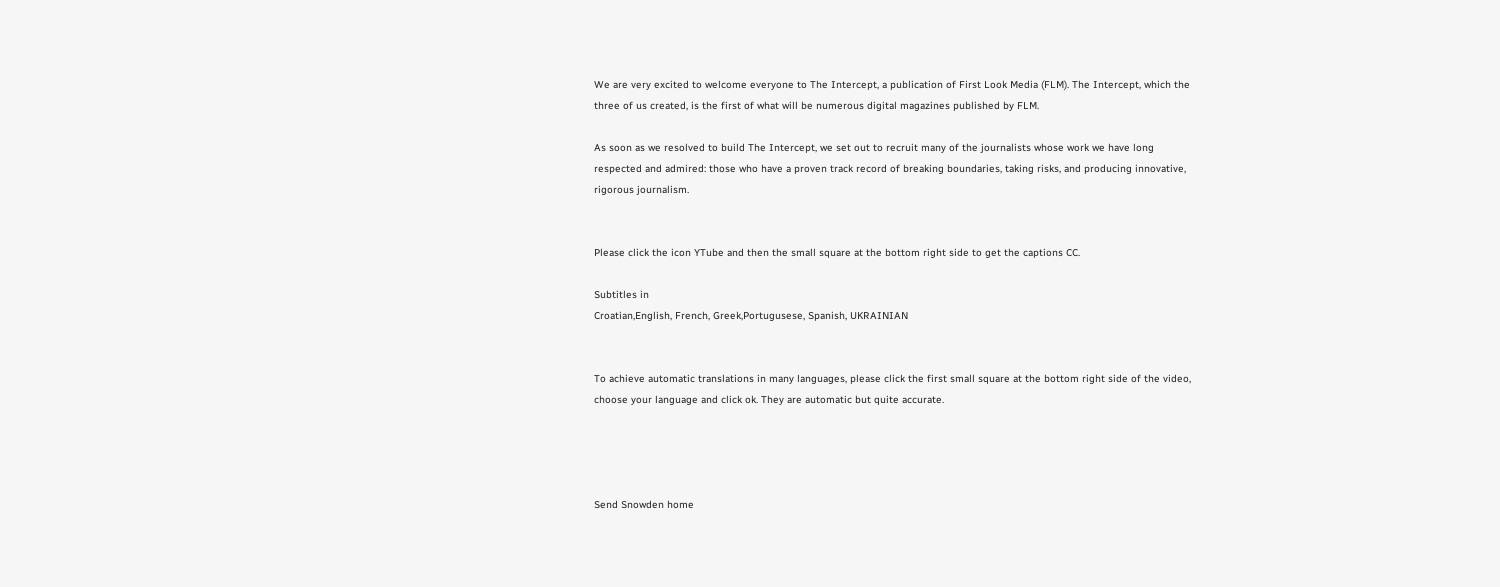We are very excited to welcome everyone to The Intercept, a publication of First Look Media (FLM). The Intercept, which the three of us created, is the first of what will be numerous digital magazines published by FLM.

As soon as we resolved to build The Intercept, we set out to recruit many of the journalists whose work we have long respected and admired: those who have a proven track record of breaking boundaries, taking risks, and producing innovative, rigorous journalism.


Please click the icon YTube and then the small square at the bottom right side to get the captions CC.

Subtitles in
Croatian,English, French, Greek,Portugusese, Spanish, UKRAINIAN


To achieve automatic translations in many languages, please click the first small square at the bottom right side of the video, choose your language and click ok. They are automatic but quite accurate.




Send Snowden home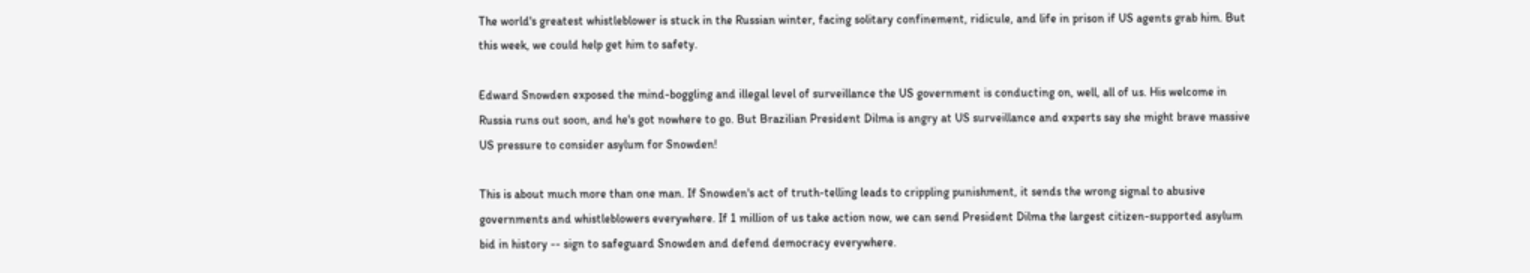The world's greatest whistleblower is stuck in the Russian winter, facing solitary confinement, ridicule, and life in prison if US agents grab him. But this week, we could help get him to safety.

Edward Snowden exposed the mind-boggling and illegal level of surveillance the US government is conducting on, well, all of us. His welcome in Russia runs out soon, and he's got nowhere to go. But Brazilian President Dilma is angry at US surveillance and experts say she might brave massive US pressure to consider asylum for Snowden!

This is about much more than one man. If Snowden's act of truth-telling leads to crippling punishment, it sends the wrong signal to abusive governments and whistleblowers everywhere. If 1 million of us take action now, we can send President Dilma the largest citizen-supported asylum bid in history -- sign to safeguard Snowden and defend democracy everywhere.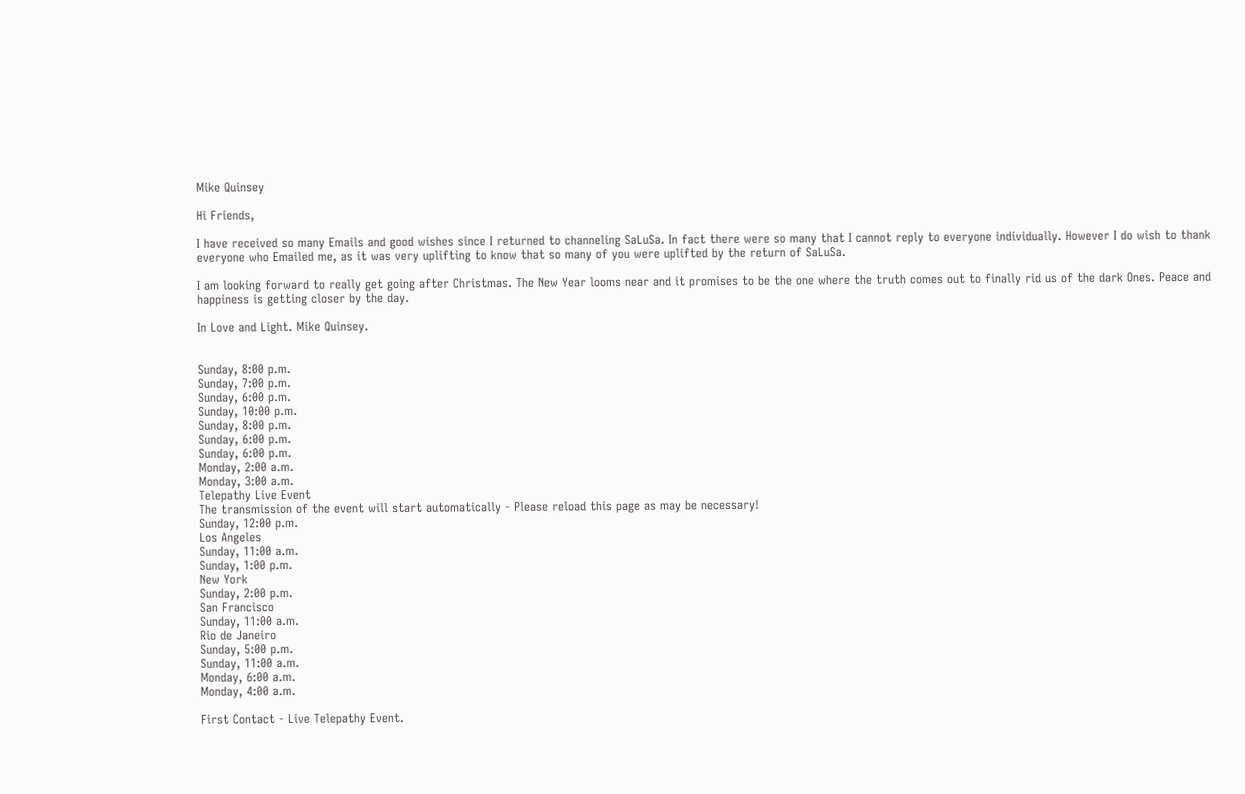Mike Quinsey

Hi Friends,

I have received so many Emails and good wishes since I returned to channeling SaLuSa. In fact there were so many that I cannot reply to everyone individually. However I do wish to thank everyone who Emailed me, as it was very uplifting to know that so many of you were uplifted by the return of SaLuSa.

I am looking forward to really get going after Christmas. The New Year looms near and it promises to be the one where the truth comes out to finally rid us of the dark Ones. Peace and happiness is getting closer by the day.

In Love and Light. Mike Quinsey.


Sunday, 8:00 p.m.
Sunday, 7:00 p.m.
Sunday, 6:00 p.m.
Sunday, 10:00 p.m.
Sunday, 8:00 p.m.
Sunday, 6:00 p.m.
Sunday, 6:00 p.m.
Monday, 2:00 a.m.
Monday, 3:00 a.m.
Telepathy Live Event
The transmission of the event will start automatically - Please reload this page as may be necessary!
Sunday, 12:00 p.m.
Los Angeles
Sunday, 11:00 a.m.
Sunday, 1:00 p.m.
New York
Sunday, 2:00 p.m.
San Francisco
Sunday, 11:00 a.m.
Rio de Janeiro
Sunday, 5:00 p.m.
Sunday, 11:00 a.m.
Monday, 6:00 a.m.
Monday, 4:00 a.m.

First Contact - Live Telepathy Event.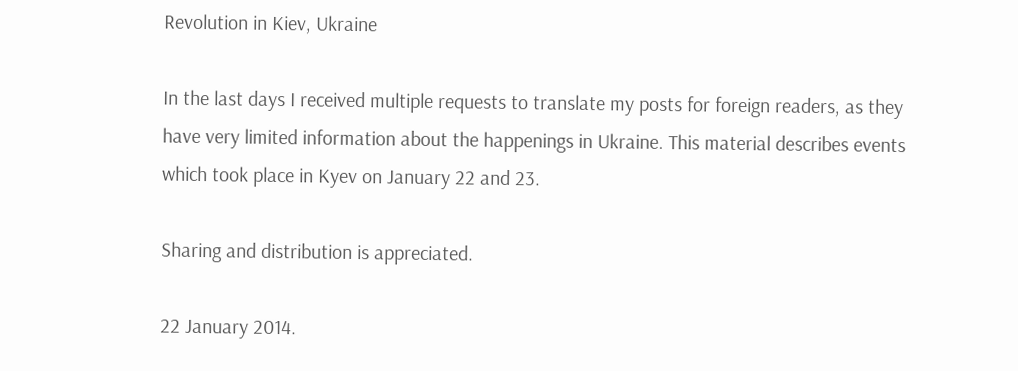Revolution in Kiev, Ukraine

In the last days I received multiple requests to translate my posts for foreign readers, as they have very limited information about the happenings in Ukraine. This material describes events which took place in Kyev on January 22 and 23.

Sharing and distribution is appreciated.

22 January 2014.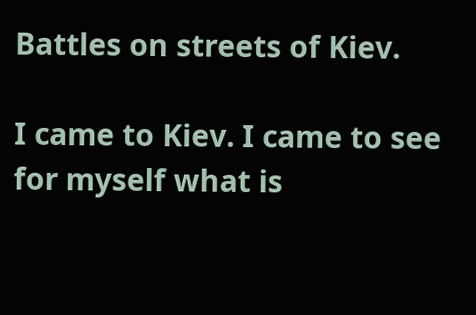Battles on streets of Kiev.

I came to Kiev. I came to see for myself what is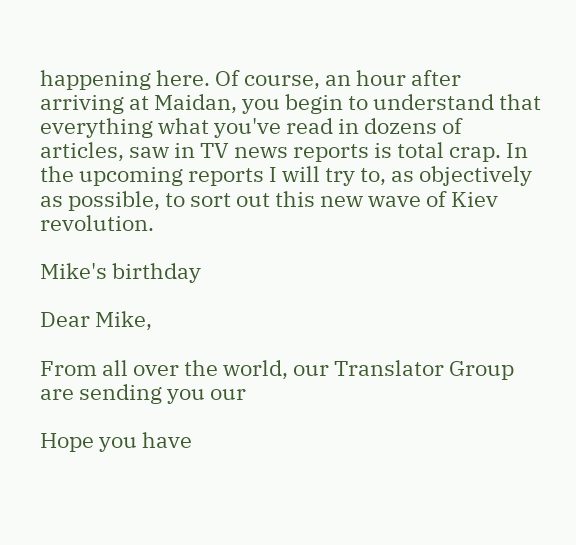happening here. Of course, an hour after arriving at Maidan, you begin to understand that everything what you've read in dozens of articles, saw in TV news reports is total crap. In the upcoming reports I will try to, as objectively as possible, to sort out this new wave of Kiev revolution.

Mike's birthday

Dear Mike,

From all over the world, our Translator Group are sending you our

Hope you have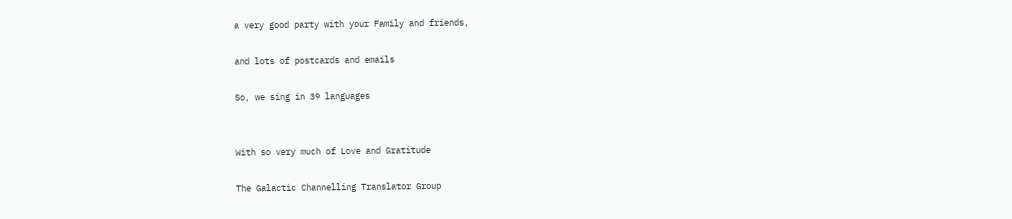a very good party with your Family and friends,

and lots of postcards and emails

So, we sing in 39 languages


With so very much of Love and Gratitude

The Galactic Channelling Translator Group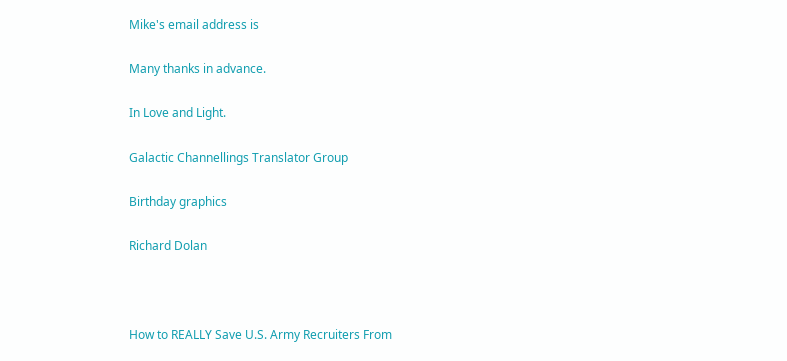Mike's email address is

Many thanks in advance.

In Love and Light.

Galactic Channellings Translator Group

Birthday graphics

Richard Dolan



How to REALLY Save U.S. Army Recruiters From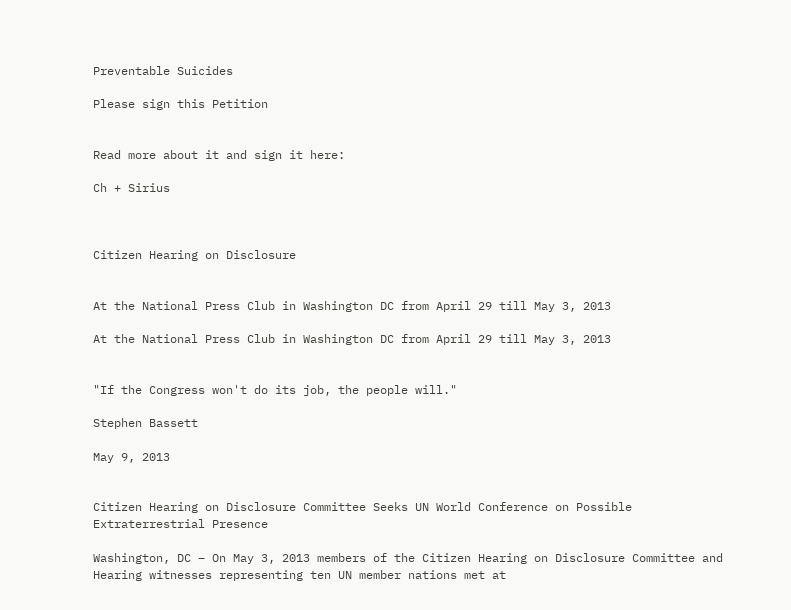Preventable Suicides

Please sign this Petition


Read more about it and sign it here:

Ch + Sirius



Citizen Hearing on Disclosure


At the National Press Club in Washington DC from April 29 till May 3, 2013

At the National Press Club in Washington DC from April 29 till May 3, 2013


"If the Congress won't do its job, the people will."

Stephen Bassett

May 9, 2013


Citizen Hearing on Disclosure Committee Seeks UN World Conference on Possible Extraterrestrial Presence

Washington, DC – On May 3, 2013 members of the Citizen Hearing on Disclosure Committee and Hearing witnesses representing ten UN member nations met at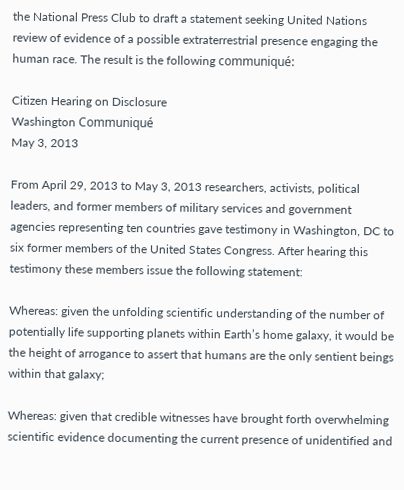the National Press Club to draft a statement seeking United Nations review of evidence of a possible extraterrestrial presence engaging the human race. The result is the following communiqué:

Citizen Hearing on Disclosure
Washington Communiqué
May 3, 2013

From April 29, 2013 to May 3, 2013 researchers, activists, political leaders, and former members of military services and government agencies representing ten countries gave testimony in Washington, DC to six former members of the United States Congress. After hearing this testimony these members issue the following statement:

Whereas: given the unfolding scientific understanding of the number of potentially life supporting planets within Earth’s home galaxy, it would be the height of arrogance to assert that humans are the only sentient beings within that galaxy;

Whereas: given that credible witnesses have brought forth overwhelming scientific evidence documenting the current presence of unidentified and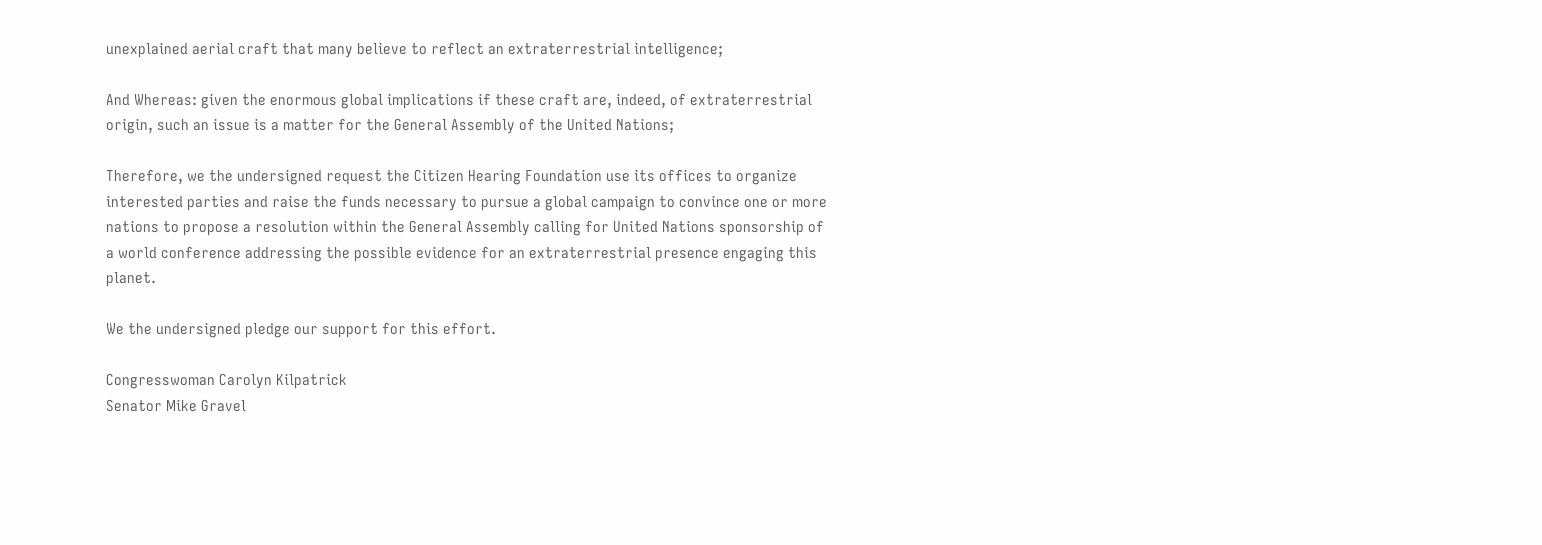unexplained aerial craft that many believe to reflect an extraterrestrial intelligence;

And Whereas: given the enormous global implications if these craft are, indeed, of extraterrestrial origin, such an issue is a matter for the General Assembly of the United Nations;

Therefore, we the undersigned request the Citizen Hearing Foundation use its offices to organize interested parties and raise the funds necessary to pursue a global campaign to convince one or more nations to propose a resolution within the General Assembly calling for United Nations sponsorship of a world conference addressing the possible evidence for an extraterrestrial presence engaging this planet.

We the undersigned pledge our support for this effort.

Congresswoman Carolyn Kilpatrick
Senator Mike Gravel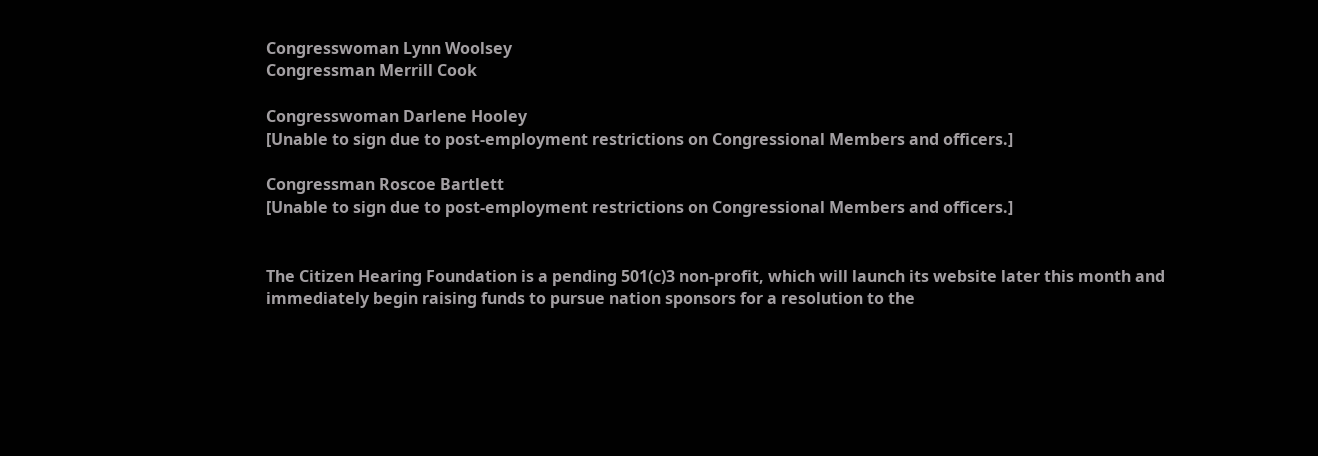Congresswoman Lynn Woolsey
Congressman Merrill Cook

Congresswoman Darlene Hooley
[Unable to sign due to post-employment restrictions on Congressional Members and officers.]

Congressman Roscoe Bartlett
[Unable to sign due to post-employment restrictions on Congressional Members and officers.]


The Citizen Hearing Foundation is a pending 501(c)3 non-profit, which will launch its website later this month and immediately begin raising funds to pursue nation sponsors for a resolution to the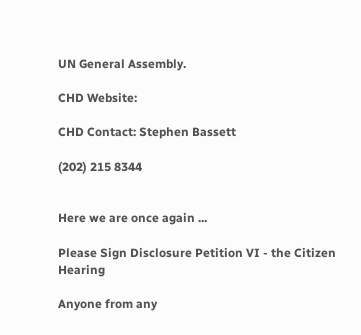UN General Assembly.

CHD Website:

CHD Contact: Stephen Bassett

(202) 215 8344


Here we are once again ...

Please Sign Disclosure Petition VI - the Citizen Hearing

Anyone from any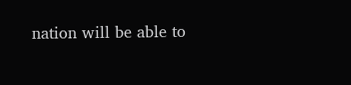nation will be able to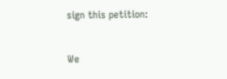sign this petition:

We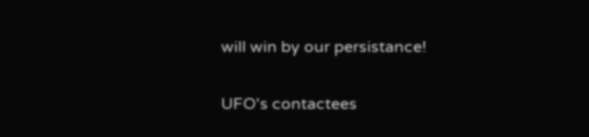will win by our persistance!

UFO's contactees